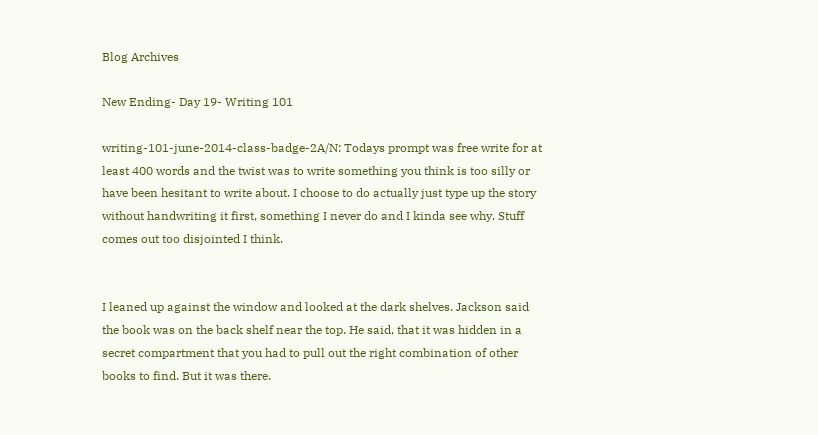Blog Archives

New Ending- Day 19- Writing 101

writing-101-june-2014-class-badge-2A/N: Todays prompt was free write for at least 400 words and the twist was to write something you think is too silly or have been hesitant to write about. I choose to do actually just type up the story without handwriting it first, something I never do and I kinda see why. Stuff comes out too disjointed I think.


I leaned up against the window and looked at the dark shelves. Jackson said the book was on the back shelf near the top. He said, that it was hidden in a secret compartment that you had to pull out the right combination of other books to find. But it was there.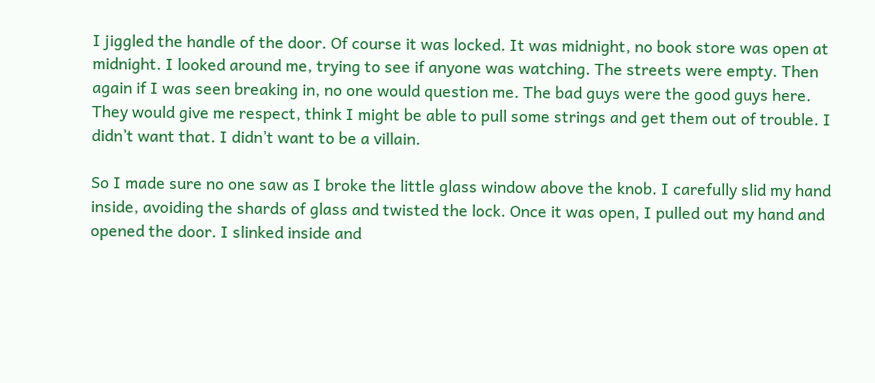I jiggled the handle of the door. Of course it was locked. It was midnight, no book store was open at midnight. I looked around me, trying to see if anyone was watching. The streets were empty. Then again if I was seen breaking in, no one would question me. The bad guys were the good guys here. They would give me respect, think I might be able to pull some strings and get them out of trouble. I didn’t want that. I didn’t want to be a villain.

So I made sure no one saw as I broke the little glass window above the knob. I carefully slid my hand inside, avoiding the shards of glass and twisted the lock. Once it was open, I pulled out my hand and opened the door. I slinked inside and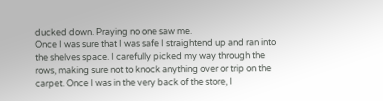ducked down. Praying no one saw me.
Once I was sure that I was safe I straightend up and ran into the shelves space. I carefully picked my way through the rows, making sure not to knock anything over or trip on the carpet. Once I was in the very back of the store, I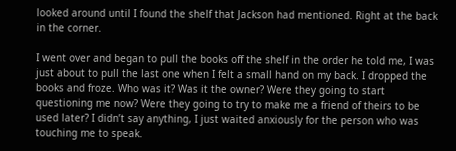looked around until I found the shelf that Jackson had mentioned. Right at the back in the corner.

I went over and began to pull the books off the shelf in the order he told me, I was just about to pull the last one when I felt a small hand on my back. I dropped the books and froze. Who was it? Was it the owner? Were they going to start questioning me now? Were they going to try to make me a friend of theirs to be used later? I didn’t say anything, I just waited anxiously for the person who was touching me to speak.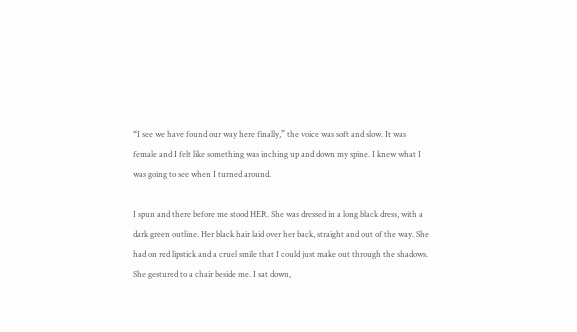“I see we have found our way here finally,” the voice was soft and slow. It was female and I felt like something was inching up and down my spine. I knew what I was going to see when I turned around.

I spun and there before me stood HER. She was dressed in a long black dress, with a dark green outline. Her black hair laid over her back, straight and out of the way. She had on red lipstick and a cruel smile that I could just make out through the shadows. She gestured to a chair beside me. I sat down,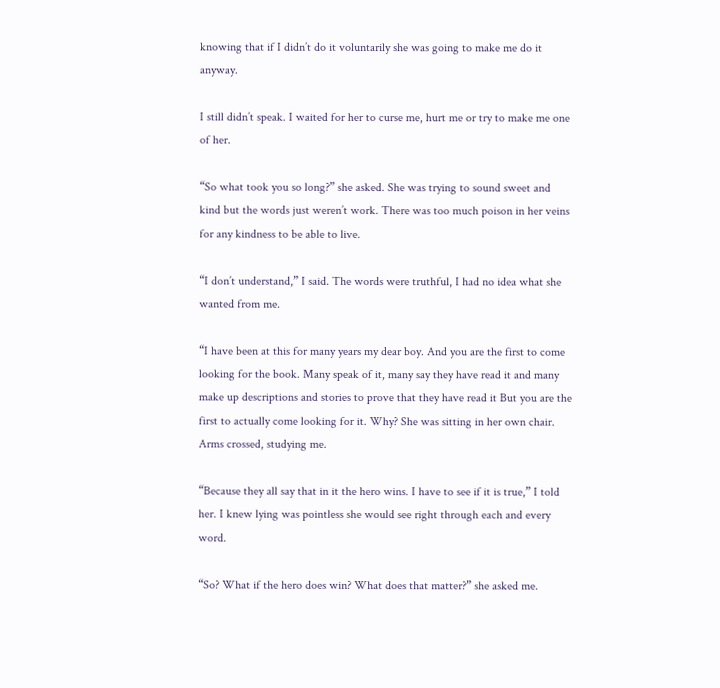knowing that if I didn’t do it voluntarily she was going to make me do it anyway.

I still didn’t speak. I waited for her to curse me, hurt me or try to make me one of her.

“So what took you so long?” she asked. She was trying to sound sweet and kind but the words just weren’t work. There was too much poison in her veins for any kindness to be able to live.

“I don’t understand,” I said. The words were truthful, I had no idea what she wanted from me.

“I have been at this for many years my dear boy. And you are the first to come looking for the book. Many speak of it, many say they have read it and many make up descriptions and stories to prove that they have read it But you are the first to actually come looking for it. Why? She was sitting in her own chair. Arms crossed, studying me.

“Because they all say that in it the hero wins. I have to see if it is true,” I told her. I knew lying was pointless she would see right through each and every word.

“So? What if the hero does win? What does that matter?” she asked me.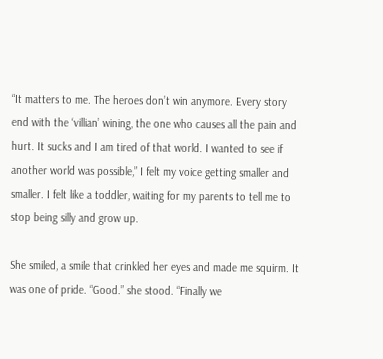“It matters to me. The heroes don’t win anymore. Every story end with the ‘villian’ wining, the one who causes all the pain and hurt. It sucks and I am tired of that world. I wanted to see if another world was possible,” I felt my voice getting smaller and smaller. I felt like a toddler, waiting for my parents to tell me to stop being silly and grow up.

She smiled, a smile that crinkled her eyes and made me squirm. It was one of pride. “Good.” she stood. “Finally we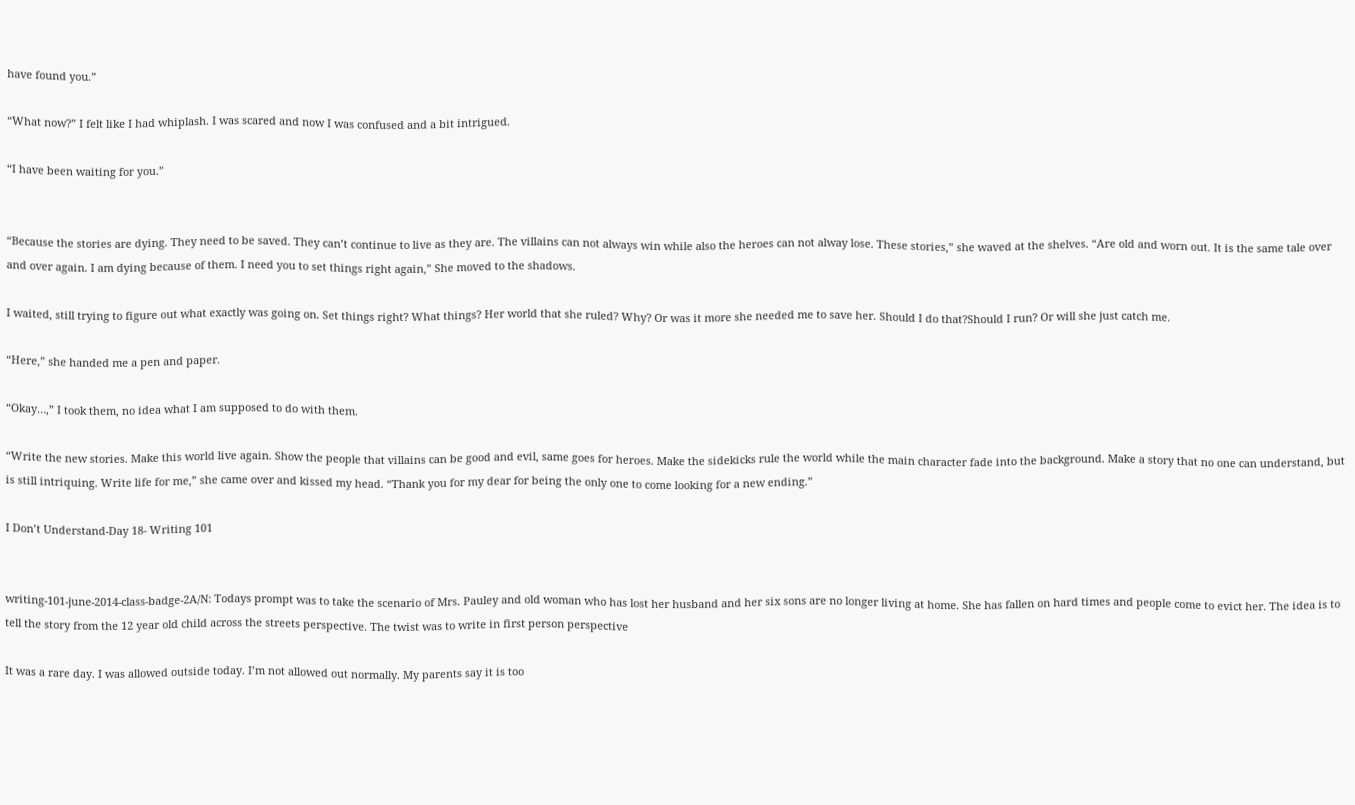have found you.”

“What now?” I felt like I had whiplash. I was scared and now I was confused and a bit intrigued.

“I have been waiting for you.”


“Because the stories are dying. They need to be saved. They can’t continue to live as they are. The villains can not always win while also the heroes can not alway lose. These stories,” she waved at the shelves. “Are old and worn out. It is the same tale over and over again. I am dying because of them. I need you to set things right again,” She moved to the shadows.

I waited, still trying to figure out what exactly was going on. Set things right? What things? Her world that she ruled? Why? Or was it more she needed me to save her. Should I do that?Should I run? Or will she just catch me.

“Here,” she handed me a pen and paper.

“Okay…,” I took them, no idea what I am supposed to do with them.

“Write the new stories. Make this world live again. Show the people that villains can be good and evil, same goes for heroes. Make the sidekicks rule the world while the main character fade into the background. Make a story that no one can understand, but is still intriquing. Write life for me,” she came over and kissed my head. “Thank you for my dear for being the only one to come looking for a new ending.”

I Don’t Understand-Day 18- Writing 101


writing-101-june-2014-class-badge-2A/N: Todays prompt was to take the scenario of Mrs. Pauley and old woman who has lost her husband and her six sons are no longer living at home. She has fallen on hard times and people come to evict her. The idea is to tell the story from the 12 year old child across the streets perspective. The twist was to write in first person perspective

It was a rare day. I was allowed outside today. I’m not allowed out normally. My parents say it is too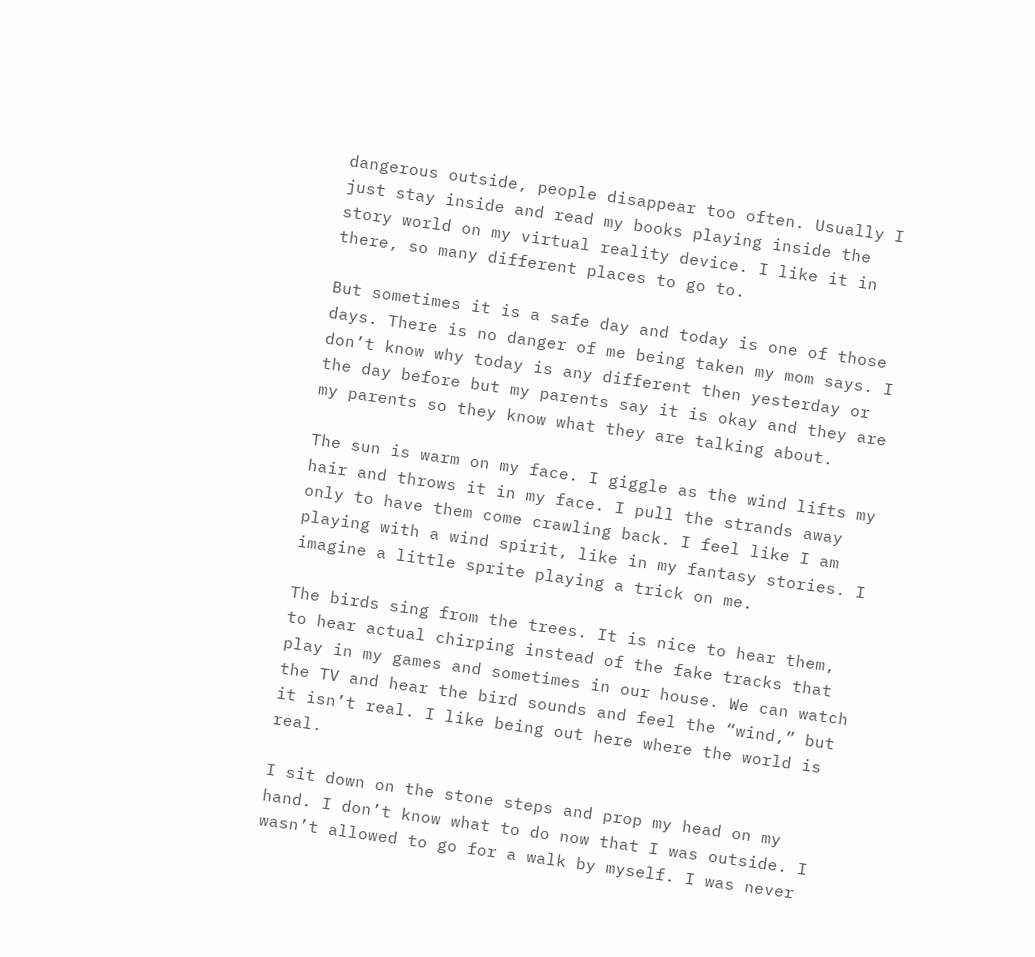dangerous outside, people disappear too often. Usually I just stay inside and read my books playing inside the story world on my virtual reality device. I like it in there, so many different places to go to.

But sometimes it is a safe day and today is one of those days. There is no danger of me being taken my mom says. I don’t know why today is any different then yesterday or the day before but my parents say it is okay and they are my parents so they know what they are talking about.

The sun is warm on my face. I giggle as the wind lifts my hair and throws it in my face. I pull the strands away only to have them come crawling back. I feel like I am playing with a wind spirit, like in my fantasy stories. I imagine a little sprite playing a trick on me.

The birds sing from the trees. It is nice to hear them, to hear actual chirping instead of the fake tracks that play in my games and sometimes in our house. We can watch the TV and hear the bird sounds and feel the “wind,” but it isn’t real. I like being out here where the world is real.

I sit down on the stone steps and prop my head on my hand. I don’t know what to do now that I was outside. I wasn’t allowed to go for a walk by myself. I was never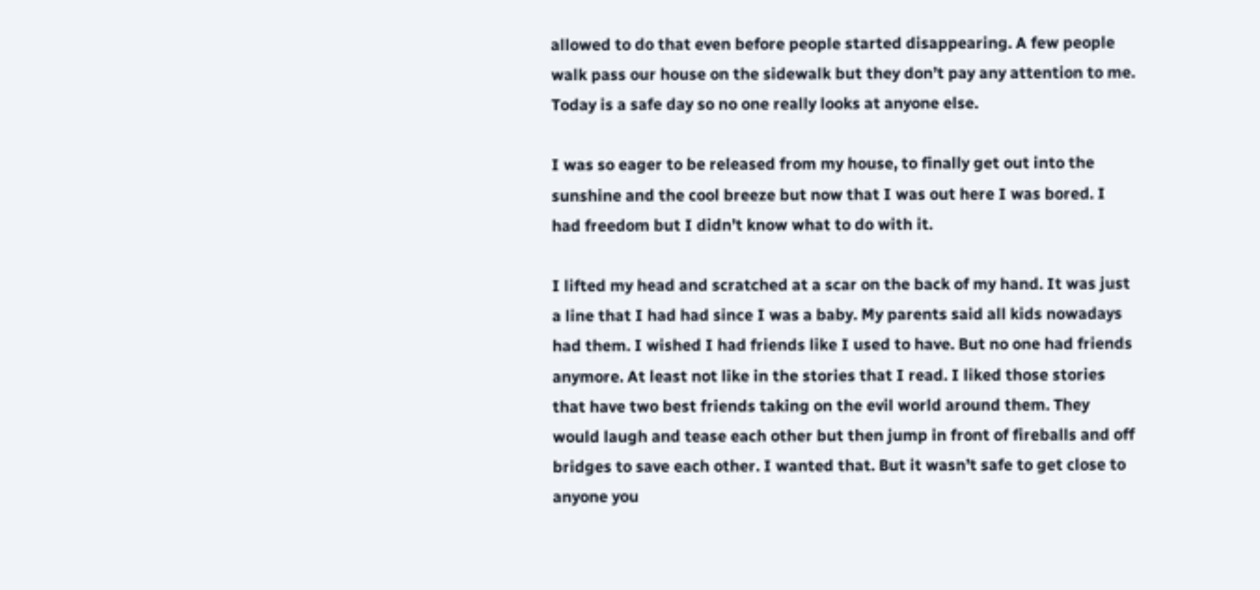allowed to do that even before people started disappearing. A few people walk pass our house on the sidewalk but they don’t pay any attention to me. Today is a safe day so no one really looks at anyone else.

I was so eager to be released from my house, to finally get out into the sunshine and the cool breeze but now that I was out here I was bored. I had freedom but I didn’t know what to do with it.

I lifted my head and scratched at a scar on the back of my hand. It was just a line that I had had since I was a baby. My parents said all kids nowadays had them. I wished I had friends like I used to have. But no one had friends anymore. At least not like in the stories that I read. I liked those stories that have two best friends taking on the evil world around them. They would laugh and tease each other but then jump in front of fireballs and off bridges to save each other. I wanted that. But it wasn’t safe to get close to anyone you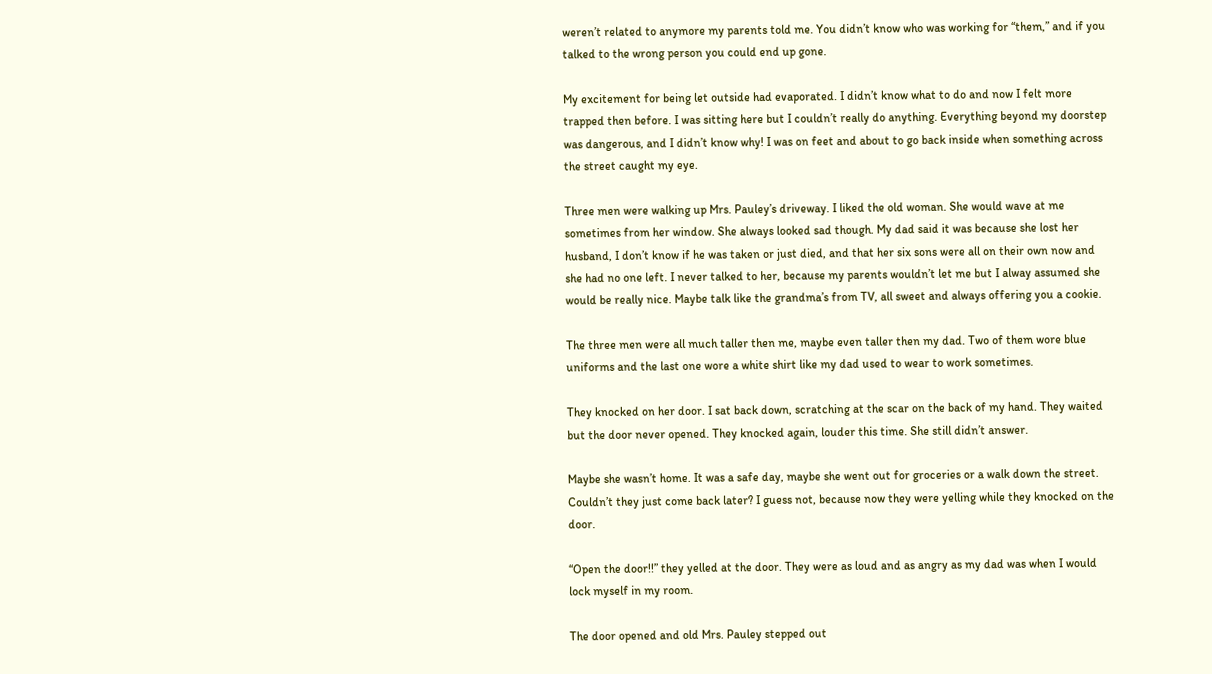weren’t related to anymore my parents told me. You didn’t know who was working for “them,” and if you talked to the wrong person you could end up gone.

My excitement for being let outside had evaporated. I didn’t know what to do and now I felt more trapped then before. I was sitting here but I couldn’t really do anything. Everything beyond my doorstep was dangerous, and I didn’t know why! I was on feet and about to go back inside when something across the street caught my eye.

Three men were walking up Mrs. Pauley’s driveway. I liked the old woman. She would wave at me sometimes from her window. She always looked sad though. My dad said it was because she lost her husband, I don’t know if he was taken or just died, and that her six sons were all on their own now and she had no one left. I never talked to her, because my parents wouldn’t let me but I alway assumed she would be really nice. Maybe talk like the grandma’s from TV, all sweet and always offering you a cookie.

The three men were all much taller then me, maybe even taller then my dad. Two of them wore blue uniforms and the last one wore a white shirt like my dad used to wear to work sometimes.

They knocked on her door. I sat back down, scratching at the scar on the back of my hand. They waited but the door never opened. They knocked again, louder this time. She still didn’t answer.

Maybe she wasn’t home. It was a safe day, maybe she went out for groceries or a walk down the street. Couldn’t they just come back later? I guess not, because now they were yelling while they knocked on the door.

“Open the door!!” they yelled at the door. They were as loud and as angry as my dad was when I would lock myself in my room.

The door opened and old Mrs. Pauley stepped out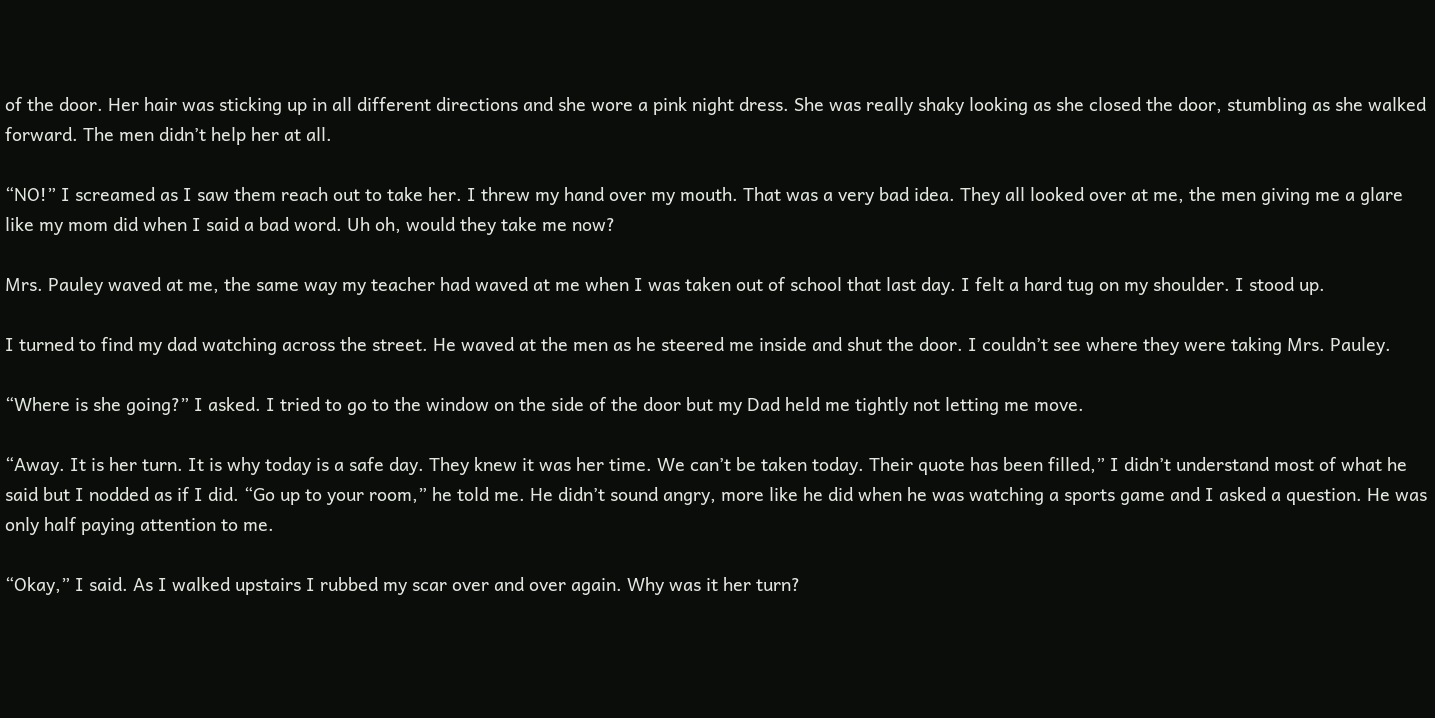of the door. Her hair was sticking up in all different directions and she wore a pink night dress. She was really shaky looking as she closed the door, stumbling as she walked forward. The men didn’t help her at all.

“NO!” I screamed as I saw them reach out to take her. I threw my hand over my mouth. That was a very bad idea. They all looked over at me, the men giving me a glare like my mom did when I said a bad word. Uh oh, would they take me now?

Mrs. Pauley waved at me, the same way my teacher had waved at me when I was taken out of school that last day. I felt a hard tug on my shoulder. I stood up.

I turned to find my dad watching across the street. He waved at the men as he steered me inside and shut the door. I couldn’t see where they were taking Mrs. Pauley.

“Where is she going?” I asked. I tried to go to the window on the side of the door but my Dad held me tightly not letting me move.

“Away. It is her turn. It is why today is a safe day. They knew it was her time. We can’t be taken today. Their quote has been filled,” I didn’t understand most of what he said but I nodded as if I did. “Go up to your room,” he told me. He didn’t sound angry, more like he did when he was watching a sports game and I asked a question. He was only half paying attention to me.

“Okay,” I said. As I walked upstairs I rubbed my scar over and over again. Why was it her turn?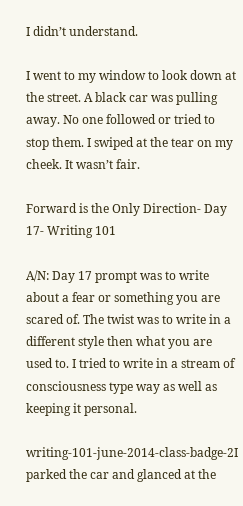I didn’t understand.

I went to my window to look down at the street. A black car was pulling away. No one followed or tried to stop them. I swiped at the tear on my cheek. It wasn’t fair.

Forward is the Only Direction- Day 17- Writing 101

A/N: Day 17 prompt was to write about a fear or something you are scared of. The twist was to write in a different style then what you are used to. I tried to write in a stream of consciousness type way as well as keeping it personal.

writing-101-june-2014-class-badge-2I parked the car and glanced at the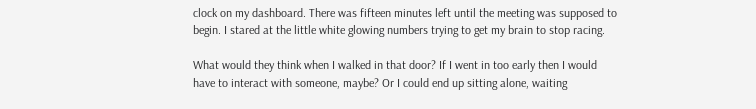clock on my dashboard. There was fifteen minutes left until the meeting was supposed to begin. I stared at the little white glowing numbers trying to get my brain to stop racing.

What would they think when I walked in that door? If I went in too early then I would have to interact with someone, maybe? Or I could end up sitting alone, waiting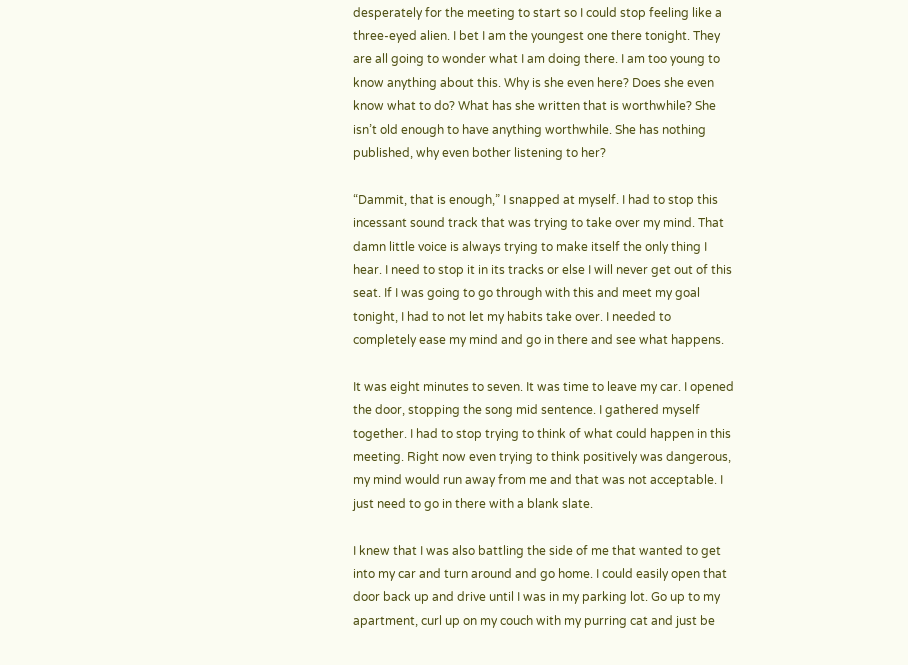desperately for the meeting to start so I could stop feeling like a three-eyed alien. I bet I am the youngest one there tonight. They are all going to wonder what I am doing there. I am too young to know anything about this. Why is she even here? Does she even know what to do? What has she written that is worthwhile? She isn’t old enough to have anything worthwhile. She has nothing published, why even bother listening to her?

“Dammit, that is enough,” I snapped at myself. I had to stop this incessant sound track that was trying to take over my mind. That damn little voice is always trying to make itself the only thing I hear. I need to stop it in its tracks or else I will never get out of this seat. If I was going to go through with this and meet my goal tonight, I had to not let my habits take over. I needed to completely ease my mind and go in there and see what happens.

It was eight minutes to seven. It was time to leave my car. I opened the door, stopping the song mid sentence. I gathered myself together. I had to stop trying to think of what could happen in this meeting. Right now even trying to think positively was dangerous, my mind would run away from me and that was not acceptable. I just need to go in there with a blank slate.

I knew that I was also battling the side of me that wanted to get into my car and turn around and go home. I could easily open that door back up and drive until I was in my parking lot. Go up to my apartment, curl up on my couch with my purring cat and just be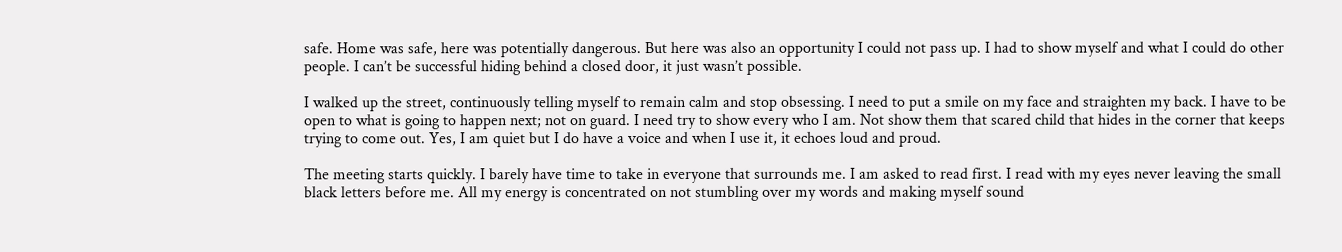safe. Home was safe, here was potentially dangerous. But here was also an opportunity I could not pass up. I had to show myself and what I could do other people. I can’t be successful hiding behind a closed door, it just wasn’t possible.

I walked up the street, continuously telling myself to remain calm and stop obsessing. I need to put a smile on my face and straighten my back. I have to be open to what is going to happen next; not on guard. I need try to show every who I am. Not show them that scared child that hides in the corner that keeps trying to come out. Yes, I am quiet but I do have a voice and when I use it, it echoes loud and proud.

The meeting starts quickly. I barely have time to take in everyone that surrounds me. I am asked to read first. I read with my eyes never leaving the small black letters before me. All my energy is concentrated on not stumbling over my words and making myself sound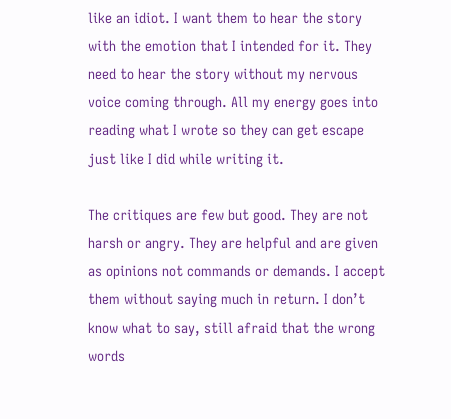like an idiot. I want them to hear the story with the emotion that I intended for it. They need to hear the story without my nervous voice coming through. All my energy goes into reading what I wrote so they can get escape just like I did while writing it.

The critiques are few but good. They are not harsh or angry. They are helpful and are given as opinions not commands or demands. I accept them without saying much in return. I don’t know what to say, still afraid that the wrong words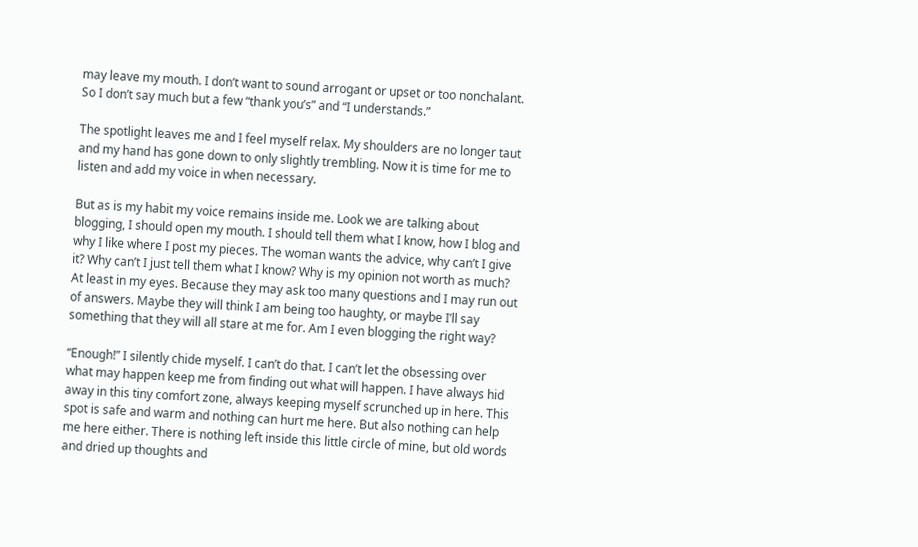may leave my mouth. I don’t want to sound arrogant or upset or too nonchalant. So I don’t say much but a few “thank you’s” and “I understands.”

The spotlight leaves me and I feel myself relax. My shoulders are no longer taut and my hand has gone down to only slightly trembling. Now it is time for me to listen and add my voice in when necessary.

But as is my habit my voice remains inside me. Look we are talking about blogging, I should open my mouth. I should tell them what I know, how I blog and why I like where I post my pieces. The woman wants the advice, why can’t I give it? Why can’t I just tell them what I know? Why is my opinion not worth as much? At least in my eyes. Because they may ask too many questions and I may run out of answers. Maybe they will think I am being too haughty, or maybe I’ll say something that they will all stare at me for. Am I even blogging the right way?

“Enough!” I silently chide myself. I can’t do that. I can’t let the obsessing over what may happen keep me from finding out what will happen. I have always hid away in this tiny comfort zone, always keeping myself scrunched up in here. This spot is safe and warm and nothing can hurt me here. But also nothing can help me here either. There is nothing left inside this little circle of mine, but old words and dried up thoughts and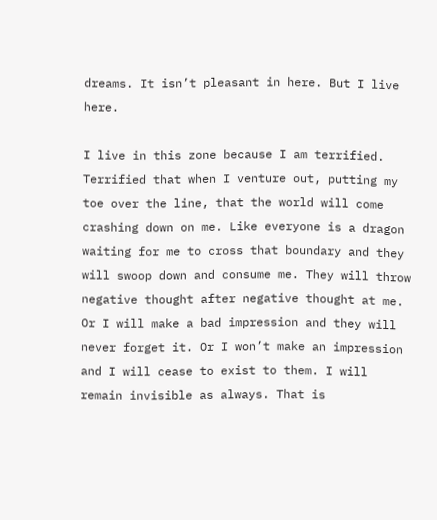dreams. It isn’t pleasant in here. But I live here.

I live in this zone because I am terrified. Terrified that when I venture out, putting my toe over the line, that the world will come crashing down on me. Like everyone is a dragon waiting for me to cross that boundary and they will swoop down and consume me. They will throw negative thought after negative thought at me. Or I will make a bad impression and they will never forget it. Or I won’t make an impression and I will cease to exist to them. I will remain invisible as always. That is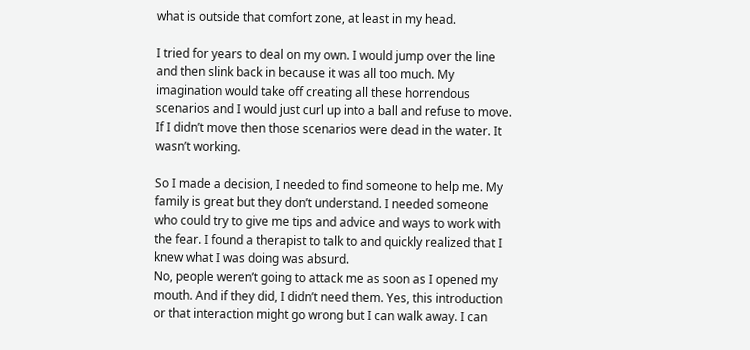what is outside that comfort zone, at least in my head.

I tried for years to deal on my own. I would jump over the line and then slink back in because it was all too much. My imagination would take off creating all these horrendous scenarios and I would just curl up into a ball and refuse to move. If I didn’t move then those scenarios were dead in the water. It wasn’t working.

So I made a decision, I needed to find someone to help me. My family is great but they don’t understand. I needed someone who could try to give me tips and advice and ways to work with the fear. I found a therapist to talk to and quickly realized that I knew what I was doing was absurd.
No, people weren’t going to attack me as soon as I opened my mouth. And if they did, I didn’t need them. Yes, this introduction or that interaction might go wrong but I can walk away. I can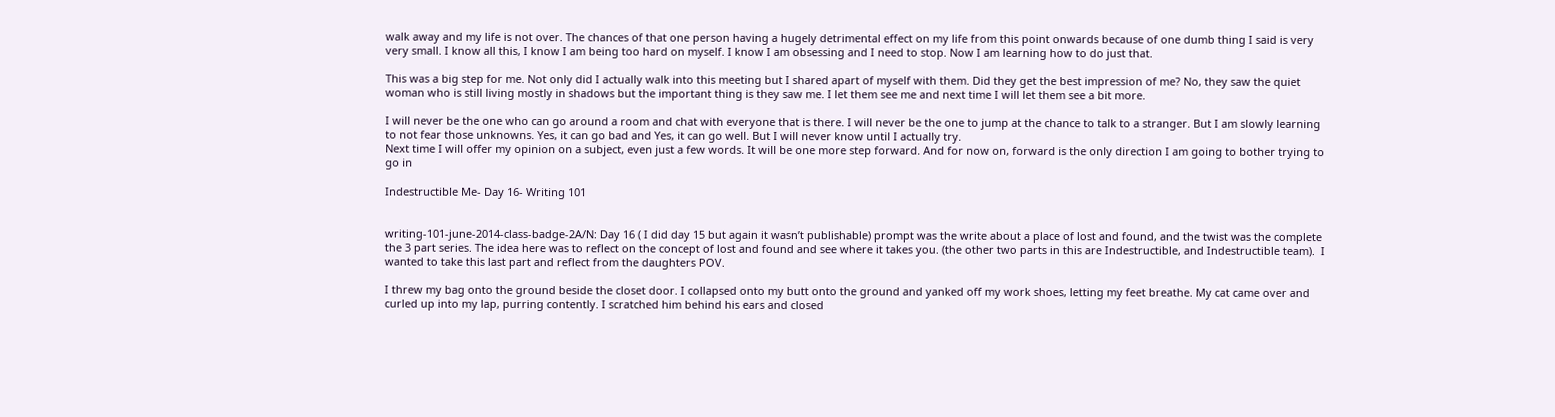walk away and my life is not over. The chances of that one person having a hugely detrimental effect on my life from this point onwards because of one dumb thing I said is very very small. I know all this, I know I am being too hard on myself. I know I am obsessing and I need to stop. Now I am learning how to do just that.

This was a big step for me. Not only did I actually walk into this meeting but I shared apart of myself with them. Did they get the best impression of me? No, they saw the quiet woman who is still living mostly in shadows but the important thing is they saw me. I let them see me and next time I will let them see a bit more.

I will never be the one who can go around a room and chat with everyone that is there. I will never be the one to jump at the chance to talk to a stranger. But I am slowly learning to not fear those unknowns. Yes, it can go bad and Yes, it can go well. But I will never know until I actually try.
Next time I will offer my opinion on a subject, even just a few words. It will be one more step forward. And for now on, forward is the only direction I am going to bother trying to go in

Indestructible Me- Day 16- Writing 101


writing-101-june-2014-class-badge-2A/N: Day 16 ( I did day 15 but again it wasn’t publishable) prompt was the write about a place of lost and found, and the twist was the complete the 3 part series. The idea here was to reflect on the concept of lost and found and see where it takes you. (the other two parts in this are Indestructible, and Indestructible team).  I wanted to take this last part and reflect from the daughters POV.

I threw my bag onto the ground beside the closet door. I collapsed onto my butt onto the ground and yanked off my work shoes, letting my feet breathe. My cat came over and curled up into my lap, purring contently. I scratched him behind his ears and closed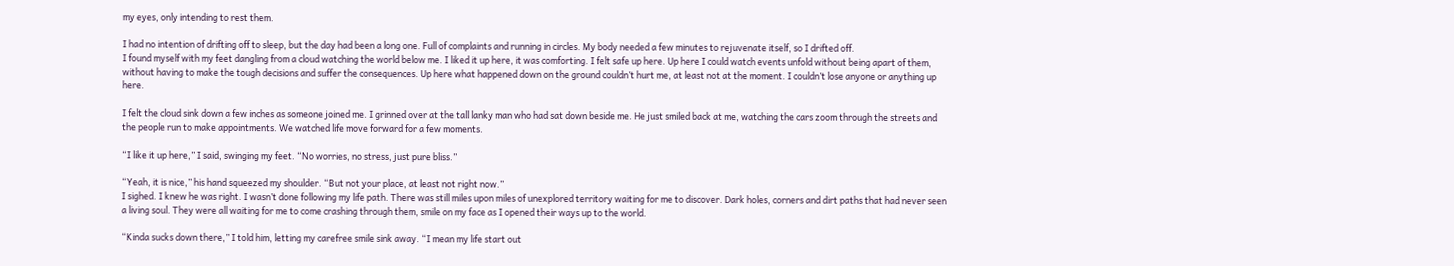my eyes, only intending to rest them.

I had no intention of drifting off to sleep, but the day had been a long one. Full of complaints and running in circles. My body needed a few minutes to rejuvenate itself, so I drifted off.
I found myself with my feet dangling from a cloud watching the world below me. I liked it up here, it was comforting. I felt safe up here. Up here I could watch events unfold without being apart of them, without having to make the tough decisions and suffer the consequences. Up here what happened down on the ground couldn’t hurt me, at least not at the moment. I couldn’t lose anyone or anything up here.

I felt the cloud sink down a few inches as someone joined me. I grinned over at the tall lanky man who had sat down beside me. He just smiled back at me, watching the cars zoom through the streets and the people run to make appointments. We watched life move forward for a few moments.

“I like it up here,” I said, swinging my feet. “No worries, no stress, just pure bliss.”

“Yeah, it is nice,” his hand squeezed my shoulder. “But not your place, at least not right now.”
I sighed. I knew he was right. I wasn’t done following my life path. There was still miles upon miles of unexplored territory waiting for me to discover. Dark holes, corners and dirt paths that had never seen a living soul. They were all waiting for me to come crashing through them, smile on my face as I opened their ways up to the world.

“Kinda sucks down there,” I told him, letting my carefree smile sink away. “I mean my life start out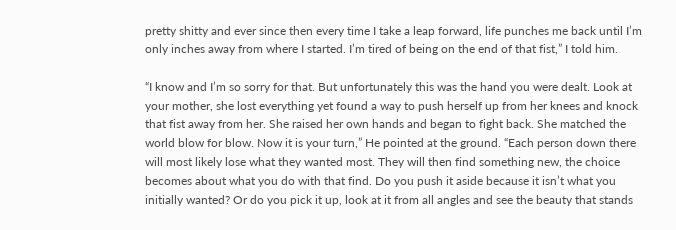pretty shitty and ever since then every time I take a leap forward, life punches me back until I’m only inches away from where I started. I’m tired of being on the end of that fist,” I told him.

“I know and I’m so sorry for that. But unfortunately this was the hand you were dealt. Look at your mother, she lost everything yet found a way to push herself up from her knees and knock that fist away from her. She raised her own hands and began to fight back. She matched the world blow for blow. Now it is your turn,” He pointed at the ground. “Each person down there will most likely lose what they wanted most. They will then find something new, the choice becomes about what you do with that find. Do you push it aside because it isn’t what you initially wanted? Or do you pick it up, look at it from all angles and see the beauty that stands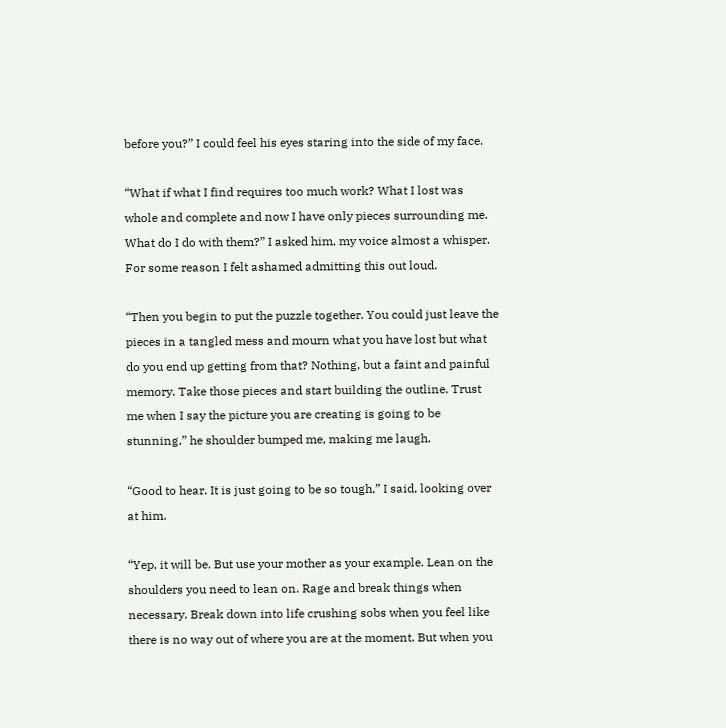before you?” I could feel his eyes staring into the side of my face.

“What if what I find requires too much work? What I lost was whole and complete and now I have only pieces surrounding me. What do I do with them?” I asked him, my voice almost a whisper. For some reason I felt ashamed admitting this out loud.

“Then you begin to put the puzzle together. You could just leave the pieces in a tangled mess and mourn what you have lost but what do you end up getting from that? Nothing, but a faint and painful memory. Take those pieces and start building the outline. Trust me when I say the picture you are creating is going to be stunning,” he shoulder bumped me, making me laugh.

“Good to hear. It is just going to be so tough,” I said, looking over at him.

“Yep, it will be. But use your mother as your example. Lean on the shoulders you need to lean on. Rage and break things when necessary. Break down into life crushing sobs when you feel like there is no way out of where you are at the moment. But when you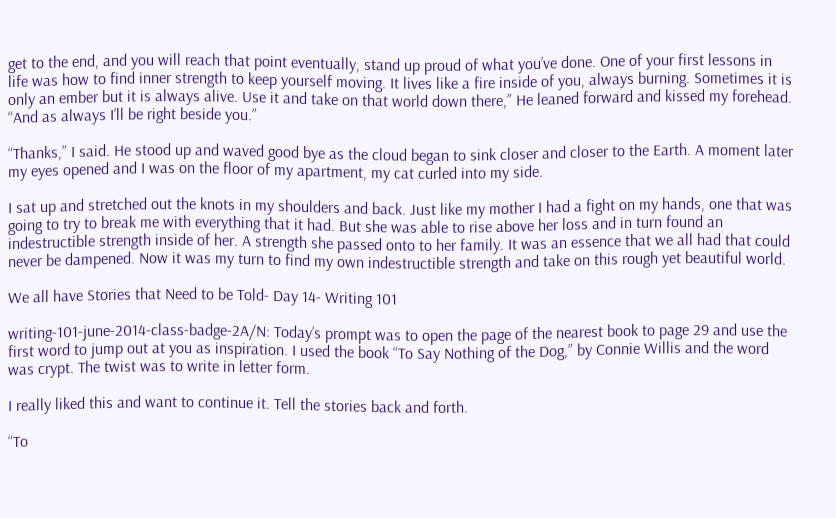get to the end, and you will reach that point eventually, stand up proud of what you’ve done. One of your first lessons in life was how to find inner strength to keep yourself moving. It lives like a fire inside of you, always burning. Sometimes it is only an ember but it is always alive. Use it and take on that world down there,” He leaned forward and kissed my forehead. “And as always I’ll be right beside you.”

“Thanks,” I said. He stood up and waved good bye as the cloud began to sink closer and closer to the Earth. A moment later my eyes opened and I was on the floor of my apartment, my cat curled into my side.

I sat up and stretched out the knots in my shoulders and back. Just like my mother I had a fight on my hands, one that was going to try to break me with everything that it had. But she was able to rise above her loss and in turn found an indestructible strength inside of her. A strength she passed onto to her family. It was an essence that we all had that could never be dampened. Now it was my turn to find my own indestructible strength and take on this rough yet beautiful world.

We all have Stories that Need to be Told- Day 14- Writing 101

writing-101-june-2014-class-badge-2A/N: Today’s prompt was to open the page of the nearest book to page 29 and use the first word to jump out at you as inspiration. I used the book “To Say Nothing of the Dog,” by Connie Willis and the word was crypt. The twist was to write in letter form.

I really liked this and want to continue it. Tell the stories back and forth.

“To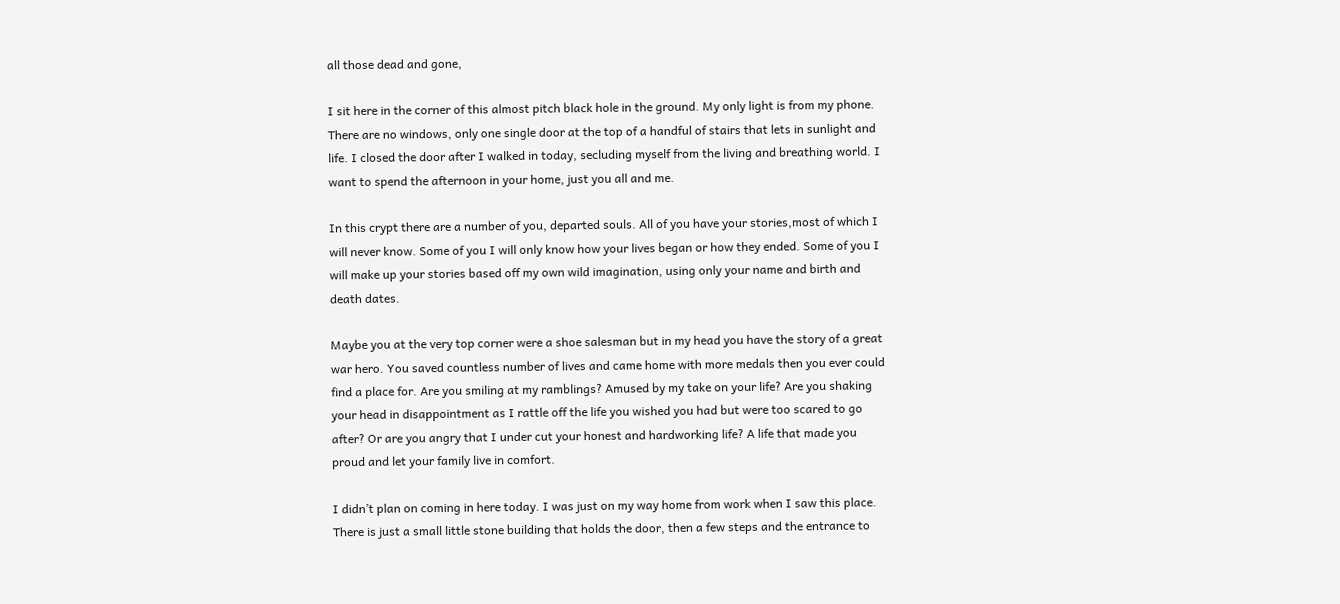all those dead and gone,

I sit here in the corner of this almost pitch black hole in the ground. My only light is from my phone. There are no windows, only one single door at the top of a handful of stairs that lets in sunlight and life. I closed the door after I walked in today, secluding myself from the living and breathing world. I want to spend the afternoon in your home, just you all and me.

In this crypt there are a number of you, departed souls. All of you have your stories,most of which I will never know. Some of you I will only know how your lives began or how they ended. Some of you I will make up your stories based off my own wild imagination, using only your name and birth and death dates.

Maybe you at the very top corner were a shoe salesman but in my head you have the story of a great war hero. You saved countless number of lives and came home with more medals then you ever could find a place for. Are you smiling at my ramblings? Amused by my take on your life? Are you shaking your head in disappointment as I rattle off the life you wished you had but were too scared to go after? Or are you angry that I under cut your honest and hardworking life? A life that made you proud and let your family live in comfort.

I didn’t plan on coming in here today. I was just on my way home from work when I saw this place. There is just a small little stone building that holds the door, then a few steps and the entrance to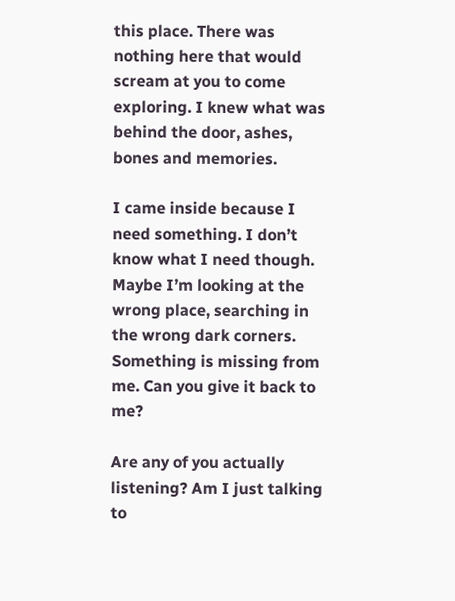this place. There was nothing here that would scream at you to come exploring. I knew what was behind the door, ashes, bones and memories.

I came inside because I need something. I don’t know what I need though. Maybe I’m looking at the wrong place, searching in the wrong dark corners. Something is missing from me. Can you give it back to me?

Are any of you actually listening? Am I just talking to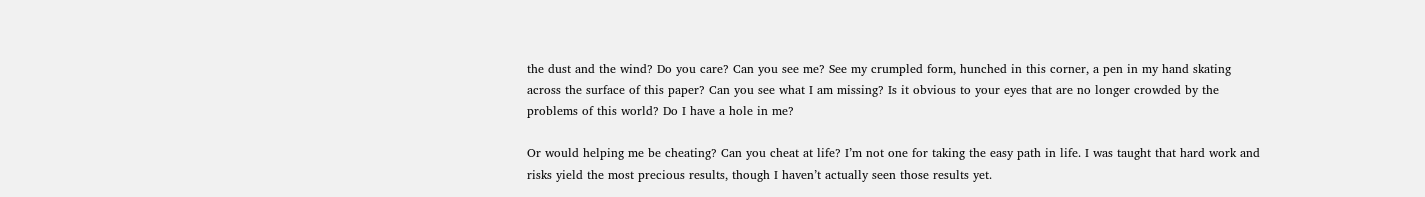the dust and the wind? Do you care? Can you see me? See my crumpled form, hunched in this corner, a pen in my hand skating across the surface of this paper? Can you see what I am missing? Is it obvious to your eyes that are no longer crowded by the problems of this world? Do I have a hole in me?

Or would helping me be cheating? Can you cheat at life? I’m not one for taking the easy path in life. I was taught that hard work and risks yield the most precious results, though I haven’t actually seen those results yet.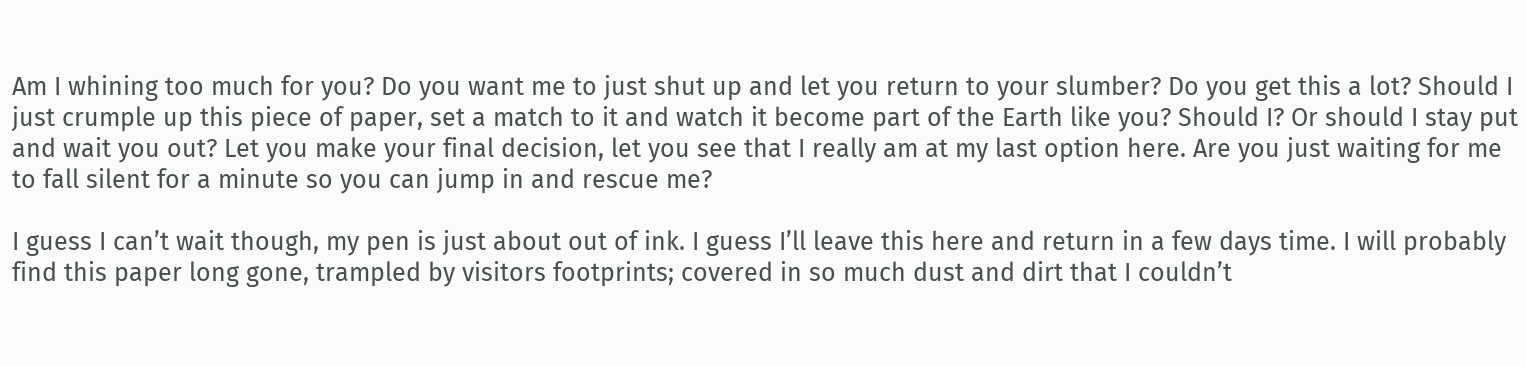Am I whining too much for you? Do you want me to just shut up and let you return to your slumber? Do you get this a lot? Should I just crumple up this piece of paper, set a match to it and watch it become part of the Earth like you? Should I? Or should I stay put and wait you out? Let you make your final decision, let you see that I really am at my last option here. Are you just waiting for me to fall silent for a minute so you can jump in and rescue me?

I guess I can’t wait though, my pen is just about out of ink. I guess I’ll leave this here and return in a few days time. I will probably find this paper long gone, trampled by visitors footprints; covered in so much dust and dirt that I couldn’t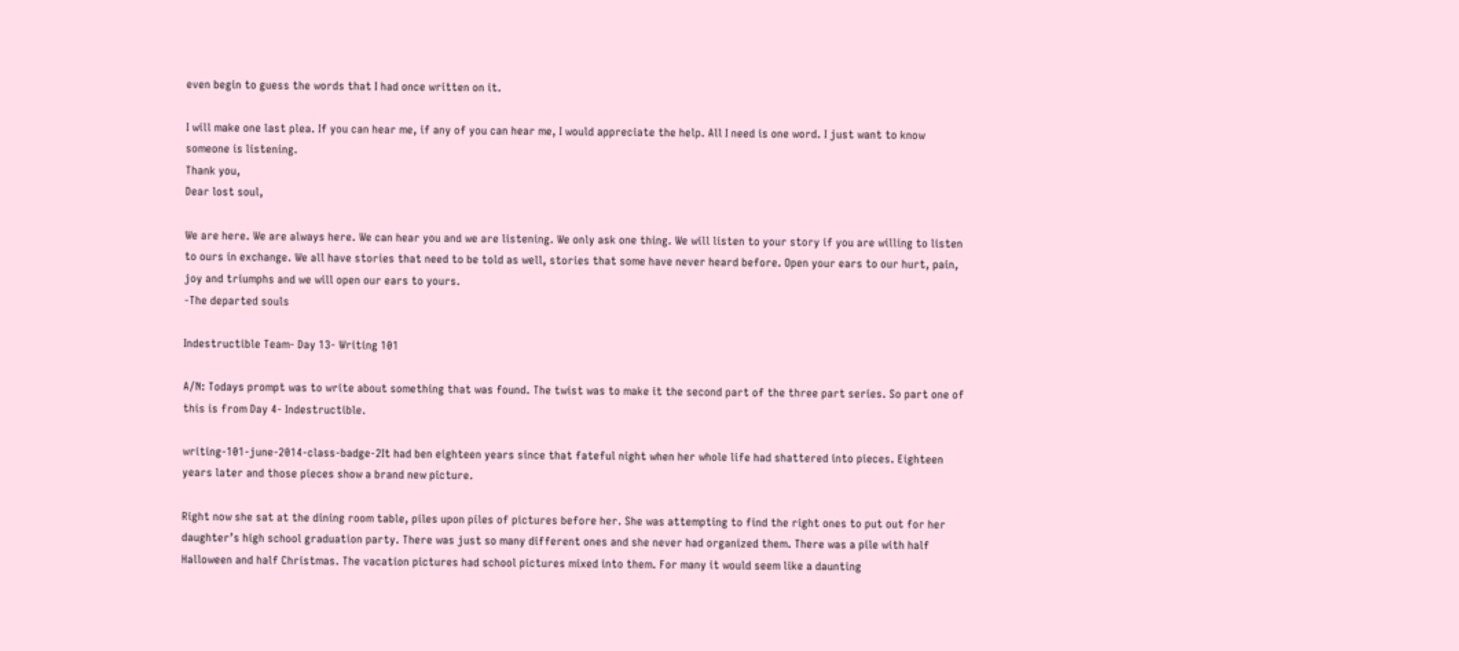even begin to guess the words that I had once written on it.

I will make one last plea. If you can hear me, if any of you can hear me, I would appreciate the help. All I need is one word. I just want to know someone is listening.
Thank you,
Dear lost soul,

We are here. We are always here. We can hear you and we are listening. We only ask one thing. We will listen to your story if you are willing to listen to ours in exchange. We all have stories that need to be told as well, stories that some have never heard before. Open your ears to our hurt, pain, joy and triumphs and we will open our ears to yours.
-The departed souls

Indestructible Team- Day 13- Writing 101

A/N: Todays prompt was to write about something that was found. The twist was to make it the second part of the three part series. So part one of this is from Day 4- Indestructible.

writing-101-june-2014-class-badge-2It had ben eighteen years since that fateful night when her whole life had shattered into pieces. Eighteen years later and those pieces show a brand new picture.

Right now she sat at the dining room table, piles upon piles of pictures before her. She was attempting to find the right ones to put out for her daughter’s high school graduation party. There was just so many different ones and she never had organized them. There was a pile with half Halloween and half Christmas. The vacation pictures had school pictures mixed into them. For many it would seem like a daunting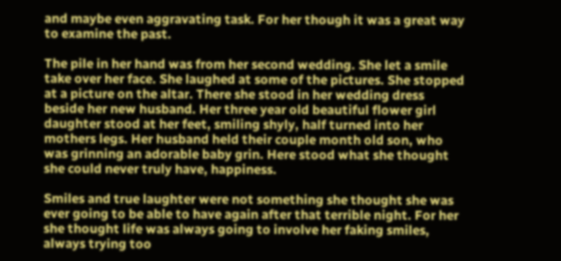and maybe even aggravating task. For her though it was a great way to examine the past.

The pile in her hand was from her second wedding. She let a smile take over her face. She laughed at some of the pictures. She stopped at a picture on the altar. There she stood in her wedding dress beside her new husband. Her three year old beautiful flower girl daughter stood at her feet, smiling shyly, half turned into her mothers legs. Her husband held their couple month old son, who was grinning an adorable baby grin. Here stood what she thought she could never truly have, happiness.

Smiles and true laughter were not something she thought she was ever going to be able to have again after that terrible night. For her she thought life was always going to involve her faking smiles, always trying too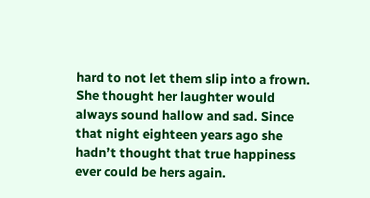hard to not let them slip into a frown. She thought her laughter would always sound hallow and sad. Since that night eighteen years ago she hadn’t thought that true happiness ever could be hers again.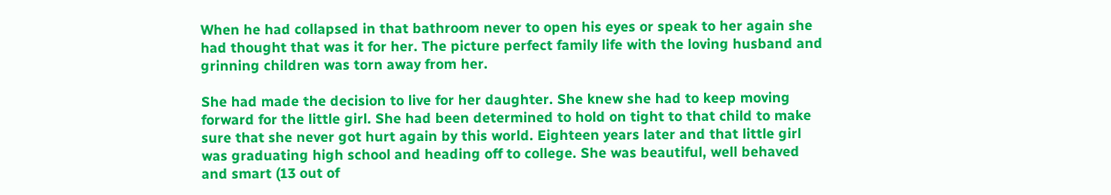When he had collapsed in that bathroom never to open his eyes or speak to her again she had thought that was it for her. The picture perfect family life with the loving husband and grinning children was torn away from her.

She had made the decision to live for her daughter. She knew she had to keep moving forward for the little girl. She had been determined to hold on tight to that child to make sure that she never got hurt again by this world. Eighteen years later and that little girl was graduating high school and heading off to college. She was beautiful, well behaved and smart (13 out of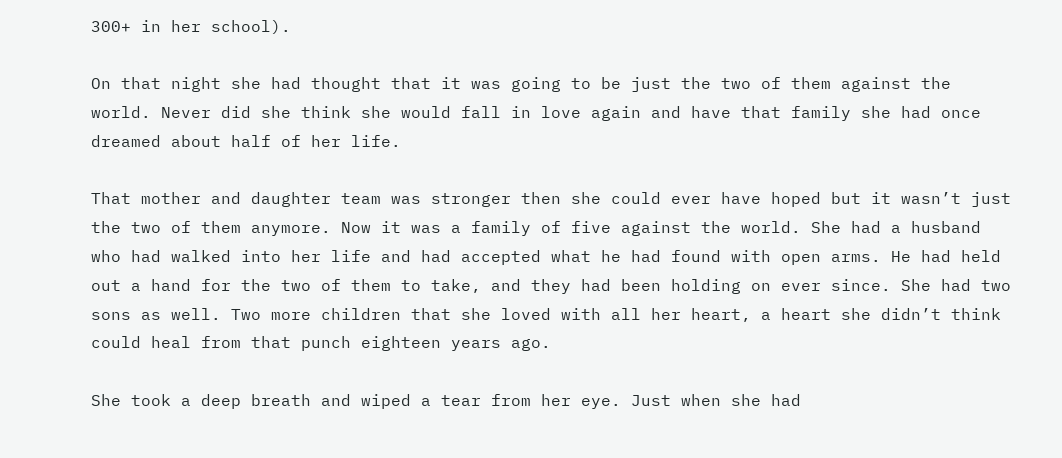300+ in her school).

On that night she had thought that it was going to be just the two of them against the world. Never did she think she would fall in love again and have that family she had once dreamed about half of her life.

That mother and daughter team was stronger then she could ever have hoped but it wasn’t just the two of them anymore. Now it was a family of five against the world. She had a husband who had walked into her life and had accepted what he had found with open arms. He had held out a hand for the two of them to take, and they had been holding on ever since. She had two sons as well. Two more children that she loved with all her heart, a heart she didn’t think could heal from that punch eighteen years ago.

She took a deep breath and wiped a tear from her eye. Just when she had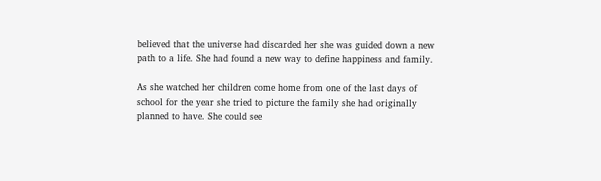believed that the universe had discarded her she was guided down a new path to a life. She had found a new way to define happiness and family.

As she watched her children come home from one of the last days of school for the year she tried to picture the family she had originally planned to have. She could see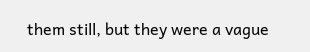them still, but they were a vague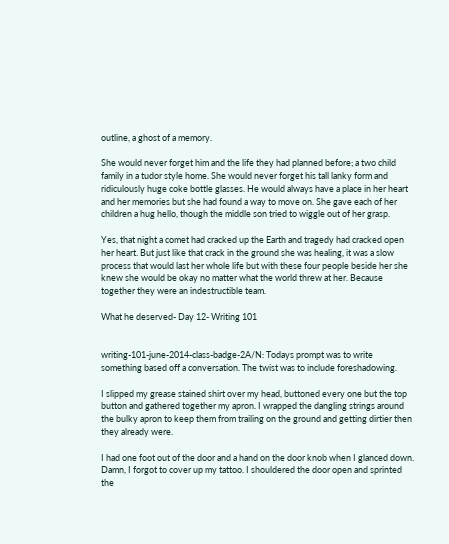outline, a ghost of a memory.

She would never forget him and the life they had planned before; a two child family in a tudor style home. She would never forget his tall lanky form and ridiculously huge coke bottle glasses. He would always have a place in her heart and her memories but she had found a way to move on. She gave each of her children a hug hello, though the middle son tried to wiggle out of her grasp.

Yes, that night a comet had cracked up the Earth and tragedy had cracked open her heart. But just like that crack in the ground she was healing, it was a slow process that would last her whole life but with these four people beside her she knew she would be okay no matter what the world threw at her. Because together they were an indestructible team.

What he deserved- Day 12- Writing 101


writing-101-june-2014-class-badge-2A/N: Todays prompt was to write something based off a conversation. The twist was to include foreshadowing.

I slipped my grease stained shirt over my head, buttoned every one but the top button and gathered together my apron. I wrapped the dangling strings around the bulky apron to keep them from trailing on the ground and getting dirtier then they already were.

I had one foot out of the door and a hand on the door knob when I glanced down. Damn, I forgot to cover up my tattoo. I shouldered the door open and sprinted the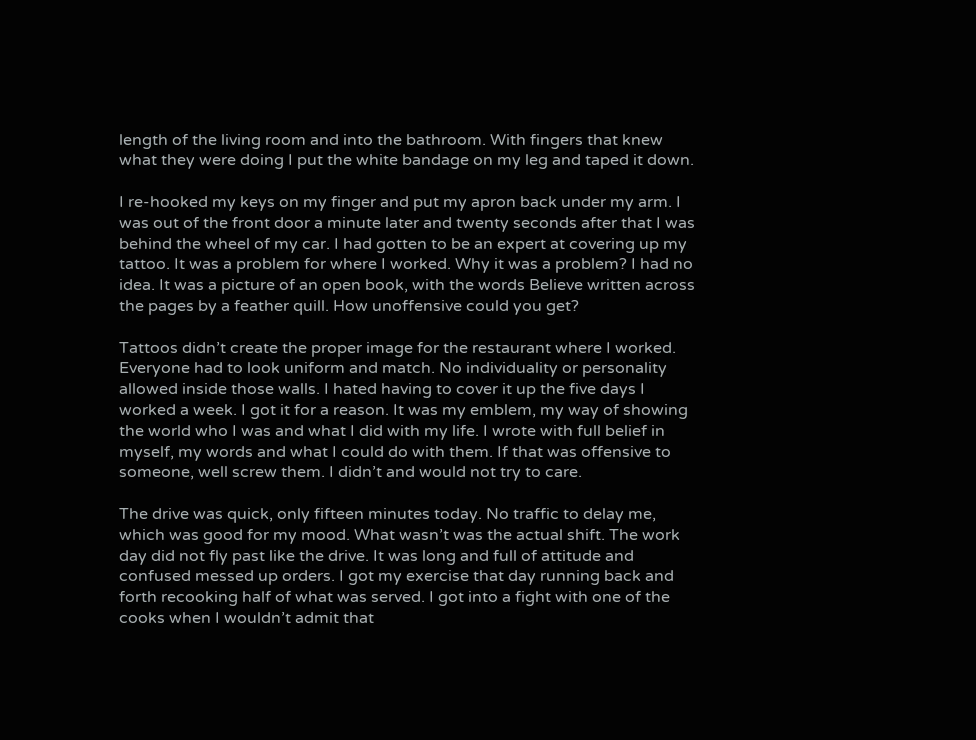length of the living room and into the bathroom. With fingers that knew what they were doing I put the white bandage on my leg and taped it down.

I re-hooked my keys on my finger and put my apron back under my arm. I was out of the front door a minute later and twenty seconds after that I was behind the wheel of my car. I had gotten to be an expert at covering up my tattoo. It was a problem for where I worked. Why it was a problem? I had no idea. It was a picture of an open book, with the words Believe written across the pages by a feather quill. How unoffensive could you get?

Tattoos didn’t create the proper image for the restaurant where I worked. Everyone had to look uniform and match. No individuality or personality allowed inside those walls. I hated having to cover it up the five days I worked a week. I got it for a reason. It was my emblem, my way of showing the world who I was and what I did with my life. I wrote with full belief in myself, my words and what I could do with them. If that was offensive to someone, well screw them. I didn’t and would not try to care.

The drive was quick, only fifteen minutes today. No traffic to delay me, which was good for my mood. What wasn’t was the actual shift. The work day did not fly past like the drive. It was long and full of attitude and confused messed up orders. I got my exercise that day running back and forth recooking half of what was served. I got into a fight with one of the cooks when I wouldn’t admit that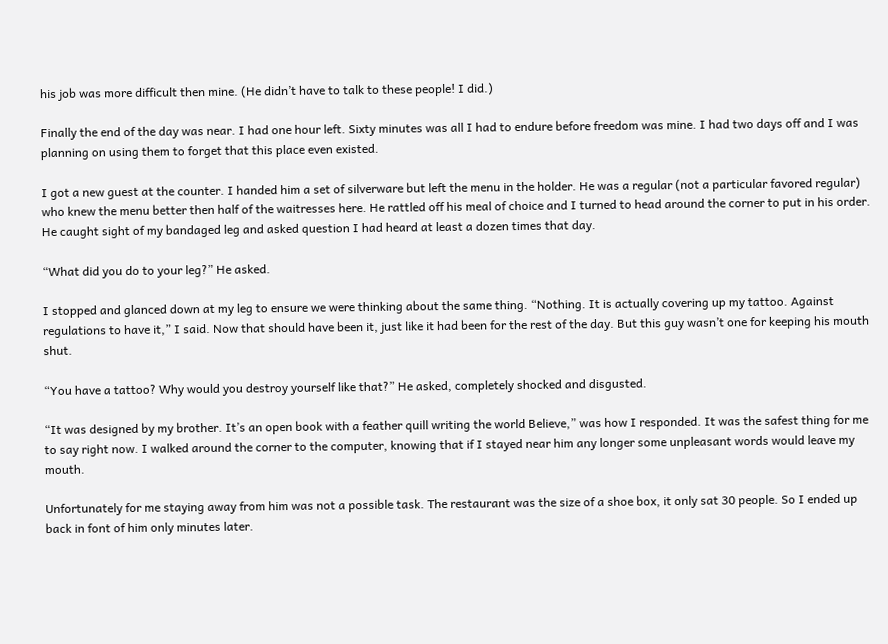his job was more difficult then mine. (He didn’t have to talk to these people! I did.)

Finally the end of the day was near. I had one hour left. Sixty minutes was all I had to endure before freedom was mine. I had two days off and I was planning on using them to forget that this place even existed.

I got a new guest at the counter. I handed him a set of silverware but left the menu in the holder. He was a regular (not a particular favored regular) who knew the menu better then half of the waitresses here. He rattled off his meal of choice and I turned to head around the corner to put in his order. He caught sight of my bandaged leg and asked question I had heard at least a dozen times that day.

“What did you do to your leg?” He asked.

I stopped and glanced down at my leg to ensure we were thinking about the same thing. “Nothing. It is actually covering up my tattoo. Against regulations to have it,” I said. Now that should have been it, just like it had been for the rest of the day. But this guy wasn’t one for keeping his mouth shut.

“You have a tattoo? Why would you destroy yourself like that?” He asked, completely shocked and disgusted.

“It was designed by my brother. It’s an open book with a feather quill writing the world Believe,” was how I responded. It was the safest thing for me to say right now. I walked around the corner to the computer, knowing that if I stayed near him any longer some unpleasant words would leave my mouth.

Unfortunately for me staying away from him was not a possible task. The restaurant was the size of a shoe box, it only sat 30 people. So I ended up back in font of him only minutes later.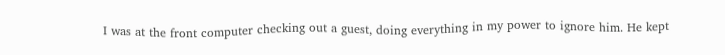I was at the front computer checking out a guest, doing everything in my power to ignore him. He kept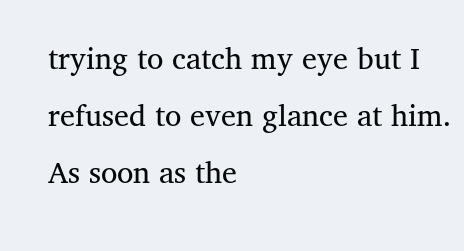trying to catch my eye but I refused to even glance at him. As soon as the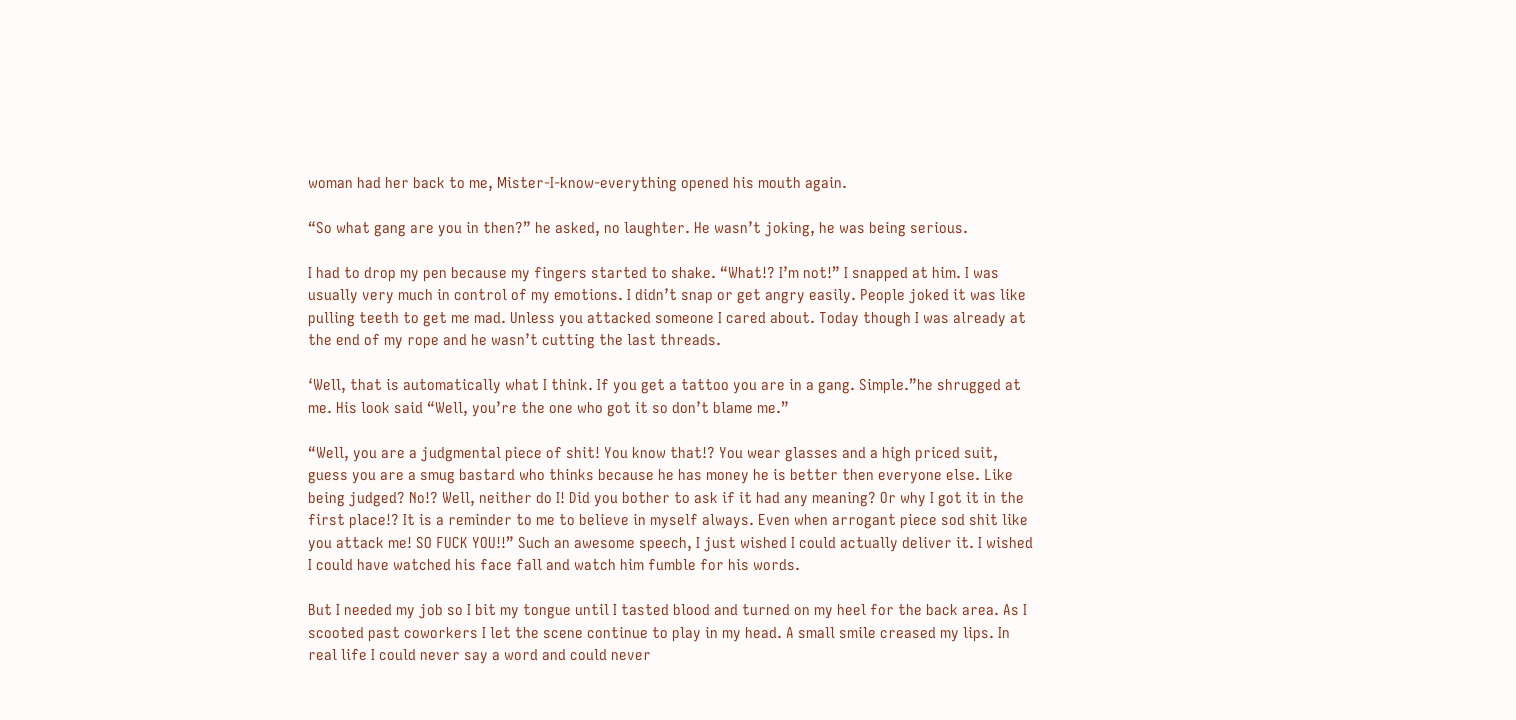woman had her back to me, Mister-I-know-everything opened his mouth again.

“So what gang are you in then?” he asked, no laughter. He wasn’t joking, he was being serious.

I had to drop my pen because my fingers started to shake. “What!? I’m not!” I snapped at him. I was usually very much in control of my emotions. I didn’t snap or get angry easily. People joked it was like pulling teeth to get me mad. Unless you attacked someone I cared about. Today though I was already at the end of my rope and he wasn’t cutting the last threads.

‘Well, that is automatically what I think. If you get a tattoo you are in a gang. Simple.”he shrugged at me. His look said “Well, you’re the one who got it so don’t blame me.”

“Well, you are a judgmental piece of shit! You know that!? You wear glasses and a high priced suit, guess you are a smug bastard who thinks because he has money he is better then everyone else. Like being judged? No!? Well, neither do I! Did you bother to ask if it had any meaning? Or why I got it in the first place!? It is a reminder to me to believe in myself always. Even when arrogant piece sod shit like you attack me! SO FUCK YOU!!” Such an awesome speech, I just wished I could actually deliver it. I wished I could have watched his face fall and watch him fumble for his words.

But I needed my job so I bit my tongue until I tasted blood and turned on my heel for the back area. As I scooted past coworkers I let the scene continue to play in my head. A small smile creased my lips. In real life I could never say a word and could never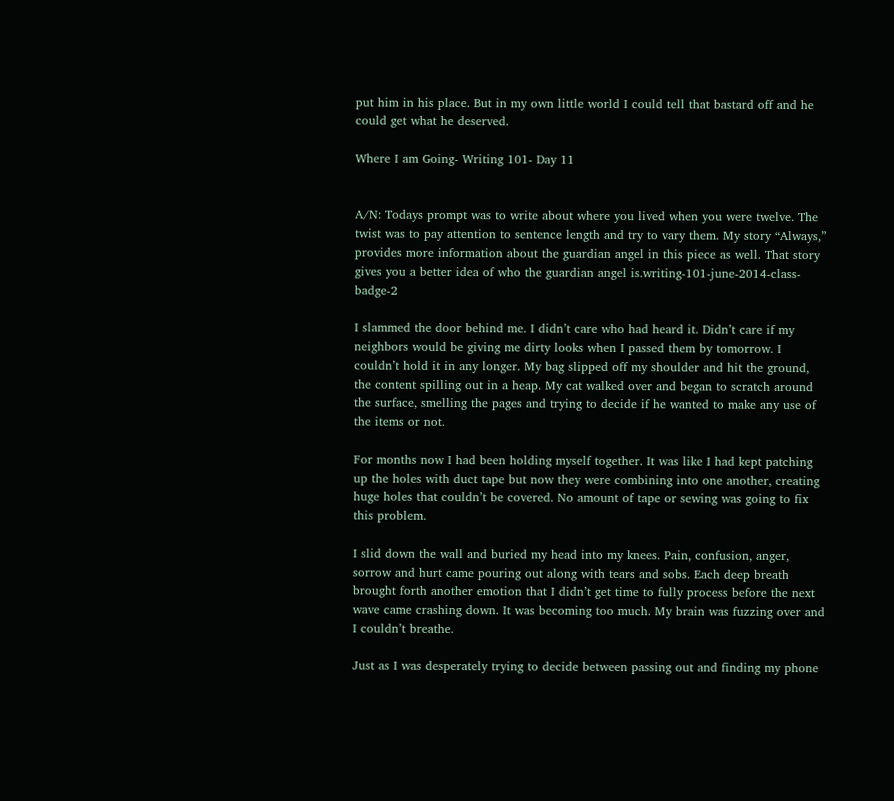put him in his place. But in my own little world I could tell that bastard off and he could get what he deserved.

Where I am Going- Writing 101- Day 11


A/N: Todays prompt was to write about where you lived when you were twelve. The twist was to pay attention to sentence length and try to vary them. My story “Always,” provides more information about the guardian angel in this piece as well. That story gives you a better idea of who the guardian angel is.writing-101-june-2014-class-badge-2

I slammed the door behind me. I didn’t care who had heard it. Didn’t care if my neighbors would be giving me dirty looks when I passed them by tomorrow. I couldn’t hold it in any longer. My bag slipped off my shoulder and hit the ground, the content spilling out in a heap. My cat walked over and began to scratch around the surface, smelling the pages and trying to decide if he wanted to make any use of the items or not.

For months now I had been holding myself together. It was like I had kept patching up the holes with duct tape but now they were combining into one another, creating huge holes that couldn’t be covered. No amount of tape or sewing was going to fix this problem.

I slid down the wall and buried my head into my knees. Pain, confusion, anger, sorrow and hurt came pouring out along with tears and sobs. Each deep breath brought forth another emotion that I didn’t get time to fully process before the next wave came crashing down. It was becoming too much. My brain was fuzzing over and I couldn’t breathe.

Just as I was desperately trying to decide between passing out and finding my phone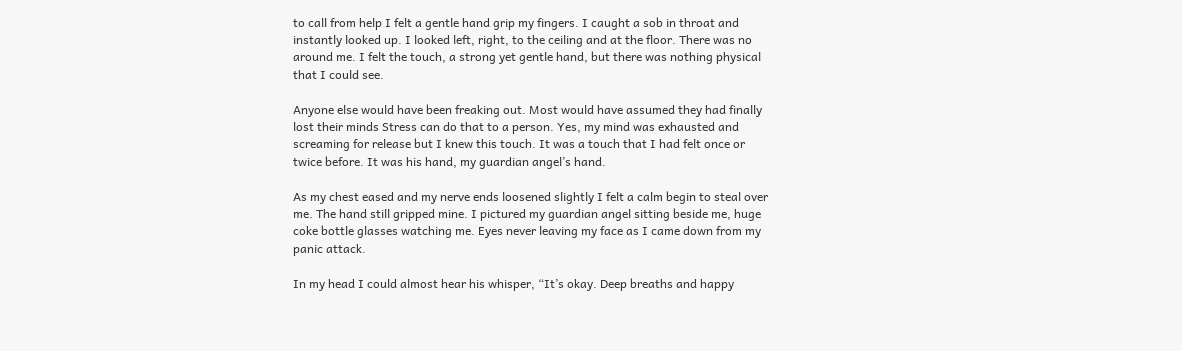to call from help I felt a gentle hand grip my fingers. I caught a sob in throat and instantly looked up. I looked left, right, to the ceiling and at the floor. There was no around me. I felt the touch, a strong yet gentle hand, but there was nothing physical that I could see.

Anyone else would have been freaking out. Most would have assumed they had finally lost their minds Stress can do that to a person. Yes, my mind was exhausted and screaming for release but I knew this touch. It was a touch that I had felt once or twice before. It was his hand, my guardian angel’s hand.

As my chest eased and my nerve ends loosened slightly I felt a calm begin to steal over me. The hand still gripped mine. I pictured my guardian angel sitting beside me, huge coke bottle glasses watching me. Eyes never leaving my face as I came down from my panic attack.

In my head I could almost hear his whisper, “It’s okay. Deep breaths and happy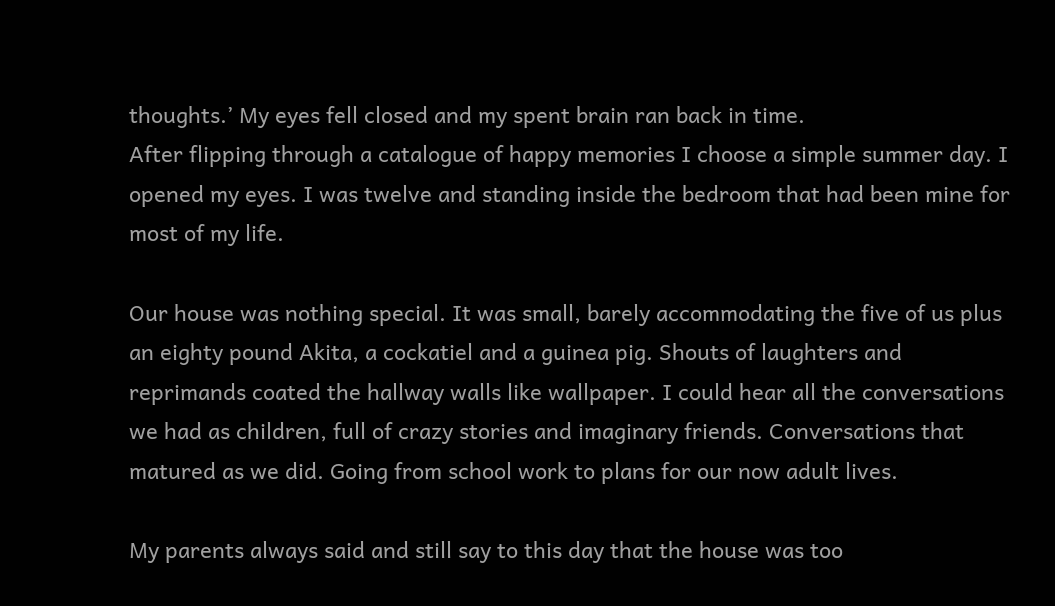thoughts.’ My eyes fell closed and my spent brain ran back in time.
After flipping through a catalogue of happy memories I choose a simple summer day. I opened my eyes. I was twelve and standing inside the bedroom that had been mine for most of my life.

Our house was nothing special. It was small, barely accommodating the five of us plus an eighty pound Akita, a cockatiel and a guinea pig. Shouts of laughters and reprimands coated the hallway walls like wallpaper. I could hear all the conversations we had as children, full of crazy stories and imaginary friends. Conversations that matured as we did. Going from school work to plans for our now adult lives.

My parents always said and still say to this day that the house was too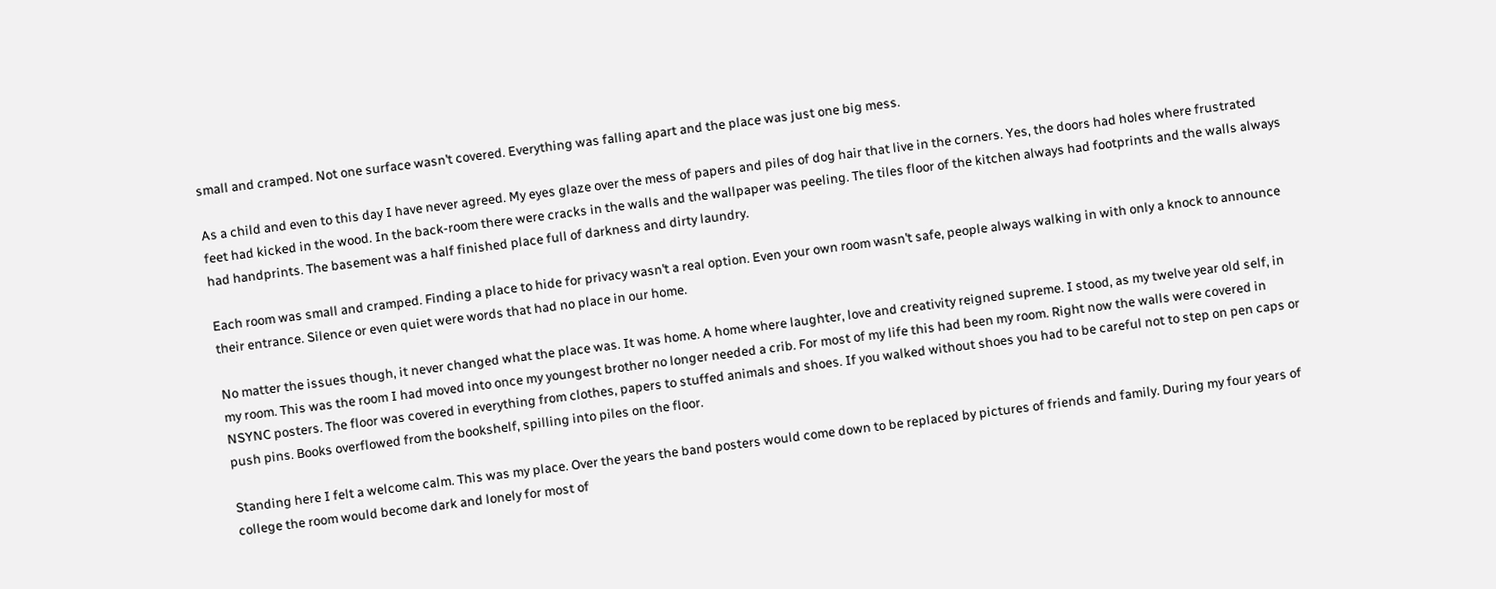small and cramped. Not one surface wasn’t covered. Everything was falling apart and the place was just one big mess.

As a child and even to this day I have never agreed. My eyes glaze over the mess of papers and piles of dog hair that live in the corners. Yes, the doors had holes where frustrated feet had kicked in the wood. In the back-room there were cracks in the walls and the wallpaper was peeling. The tiles floor of the kitchen always had footprints and the walls always had handprints. The basement was a half finished place full of darkness and dirty laundry.

Each room was small and cramped. Finding a place to hide for privacy wasn’t a real option. Even your own room wasn’t safe, people always walking in with only a knock to announce their entrance. Silence or even quiet were words that had no place in our home.

No matter the issues though, it never changed what the place was. It was home. A home where laughter, love and creativity reigned supreme. I stood, as my twelve year old self, in my room. This was the room I had moved into once my youngest brother no longer needed a crib. For most of my life this had been my room. Right now the walls were covered in NSYNC posters. The floor was covered in everything from clothes, papers to stuffed animals and shoes. If you walked without shoes you had to be careful not to step on pen caps or push pins. Books overflowed from the bookshelf, spilling into piles on the floor.

Standing here I felt a welcome calm. This was my place. Over the years the band posters would come down to be replaced by pictures of friends and family. During my four years of college the room would become dark and lonely for most of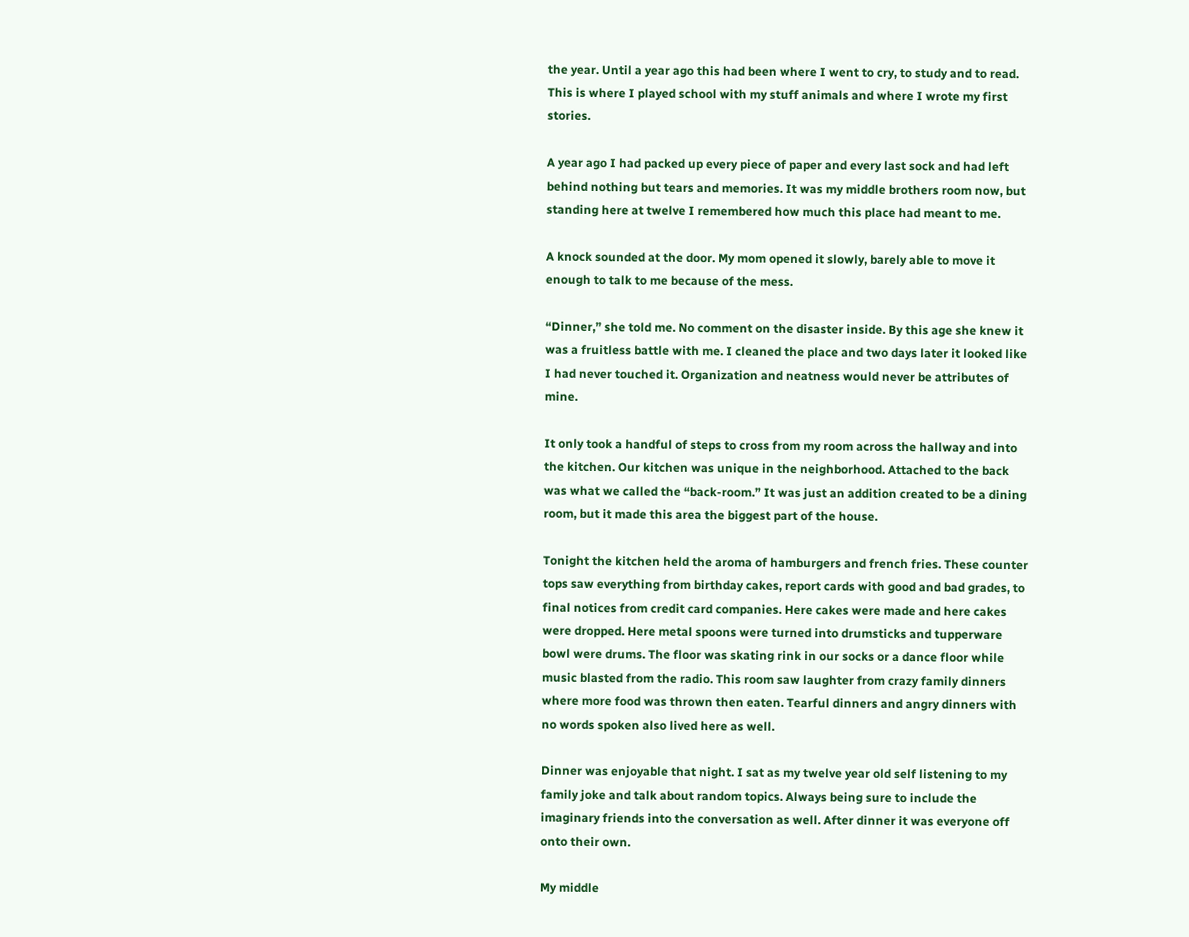the year. Until a year ago this had been where I went to cry, to study and to read. This is where I played school with my stuff animals and where I wrote my first stories.

A year ago I had packed up every piece of paper and every last sock and had left behind nothing but tears and memories. It was my middle brothers room now, but standing here at twelve I remembered how much this place had meant to me.

A knock sounded at the door. My mom opened it slowly, barely able to move it enough to talk to me because of the mess.

“Dinner,” she told me. No comment on the disaster inside. By this age she knew it was a fruitless battle with me. I cleaned the place and two days later it looked like I had never touched it. Organization and neatness would never be attributes of mine.

It only took a handful of steps to cross from my room across the hallway and into the kitchen. Our kitchen was unique in the neighborhood. Attached to the back was what we called the “back-room.” It was just an addition created to be a dining room, but it made this area the biggest part of the house.

Tonight the kitchen held the aroma of hamburgers and french fries. These counter tops saw everything from birthday cakes, report cards with good and bad grades, to final notices from credit card companies. Here cakes were made and here cakes were dropped. Here metal spoons were turned into drumsticks and tupperware bowl were drums. The floor was skating rink in our socks or a dance floor while music blasted from the radio. This room saw laughter from crazy family dinners where more food was thrown then eaten. Tearful dinners and angry dinners with no words spoken also lived here as well.

Dinner was enjoyable that night. I sat as my twelve year old self listening to my family joke and talk about random topics. Always being sure to include the imaginary friends into the conversation as well. After dinner it was everyone off onto their own.

My middle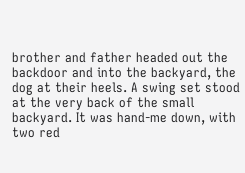brother and father headed out the backdoor and into the backyard, the dog at their heels. A swing set stood at the very back of the small backyard. It was hand-me down, with two red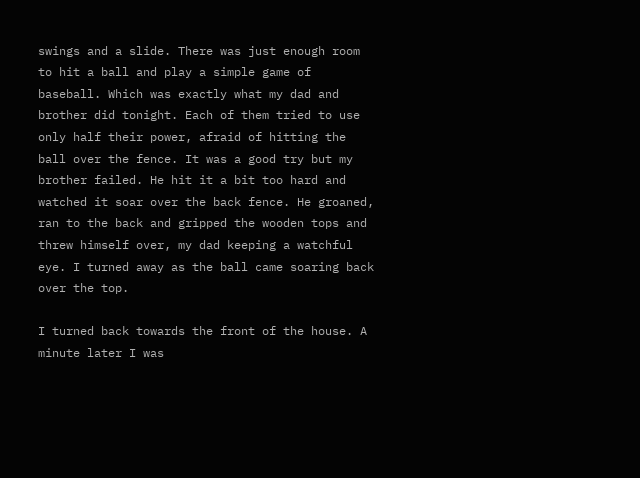swings and a slide. There was just enough room to hit a ball and play a simple game of baseball. Which was exactly what my dad and brother did tonight. Each of them tried to use only half their power, afraid of hitting the ball over the fence. It was a good try but my brother failed. He hit it a bit too hard and watched it soar over the back fence. He groaned, ran to the back and gripped the wooden tops and threw himself over, my dad keeping a watchful eye. I turned away as the ball came soaring back over the top.

I turned back towards the front of the house. A minute later I was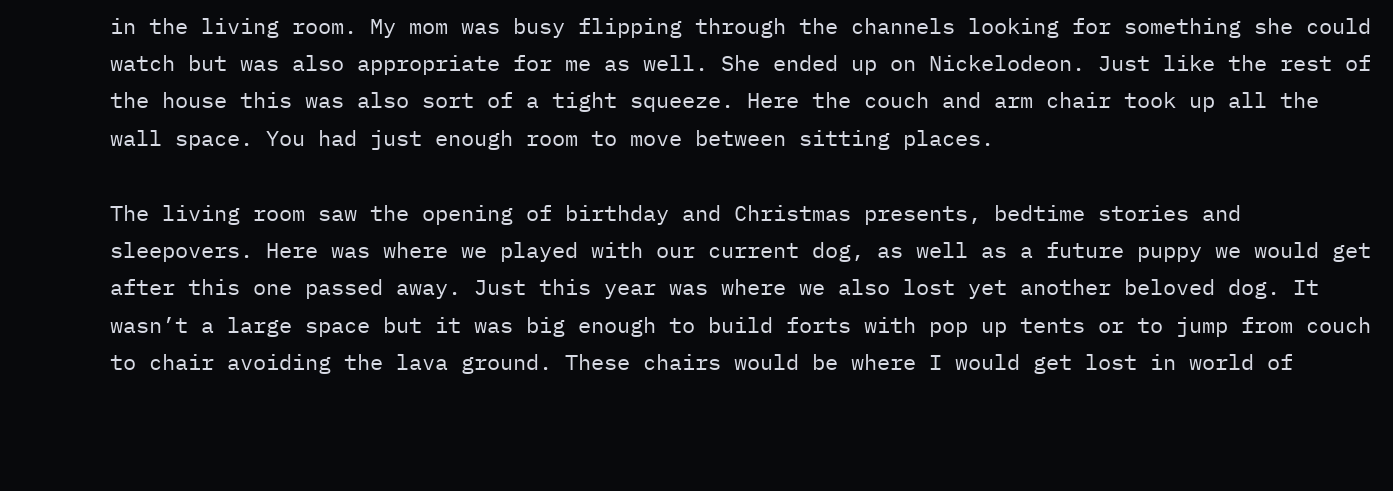in the living room. My mom was busy flipping through the channels looking for something she could watch but was also appropriate for me as well. She ended up on Nickelodeon. Just like the rest of the house this was also sort of a tight squeeze. Here the couch and arm chair took up all the wall space. You had just enough room to move between sitting places.

The living room saw the opening of birthday and Christmas presents, bedtime stories and sleepovers. Here was where we played with our current dog, as well as a future puppy we would get after this one passed away. Just this year was where we also lost yet another beloved dog. It wasn’t a large space but it was big enough to build forts with pop up tents or to jump from couch to chair avoiding the lava ground. These chairs would be where I would get lost in world of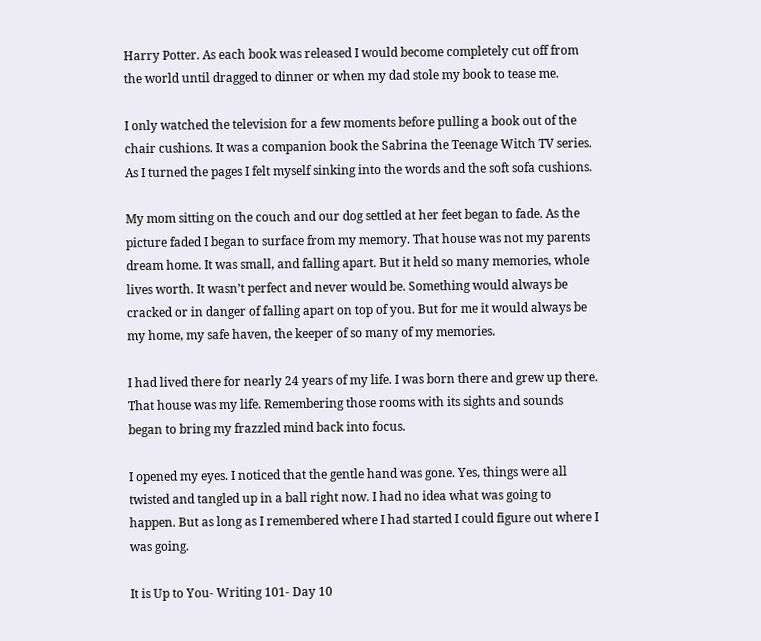Harry Potter. As each book was released I would become completely cut off from the world until dragged to dinner or when my dad stole my book to tease me.

I only watched the television for a few moments before pulling a book out of the chair cushions. It was a companion book the Sabrina the Teenage Witch TV series. As I turned the pages I felt myself sinking into the words and the soft sofa cushions.

My mom sitting on the couch and our dog settled at her feet began to fade. As the picture faded I began to surface from my memory. That house was not my parents dream home. It was small, and falling apart. But it held so many memories, whole lives worth. It wasn’t perfect and never would be. Something would always be cracked or in danger of falling apart on top of you. But for me it would always be my home, my safe haven, the keeper of so many of my memories.

I had lived there for nearly 24 years of my life. I was born there and grew up there. That house was my life. Remembering those rooms with its sights and sounds began to bring my frazzled mind back into focus.

I opened my eyes. I noticed that the gentle hand was gone. Yes, things were all twisted and tangled up in a ball right now. I had no idea what was going to happen. But as long as I remembered where I had started I could figure out where I was going.

It is Up to You- Writing 101- Day 10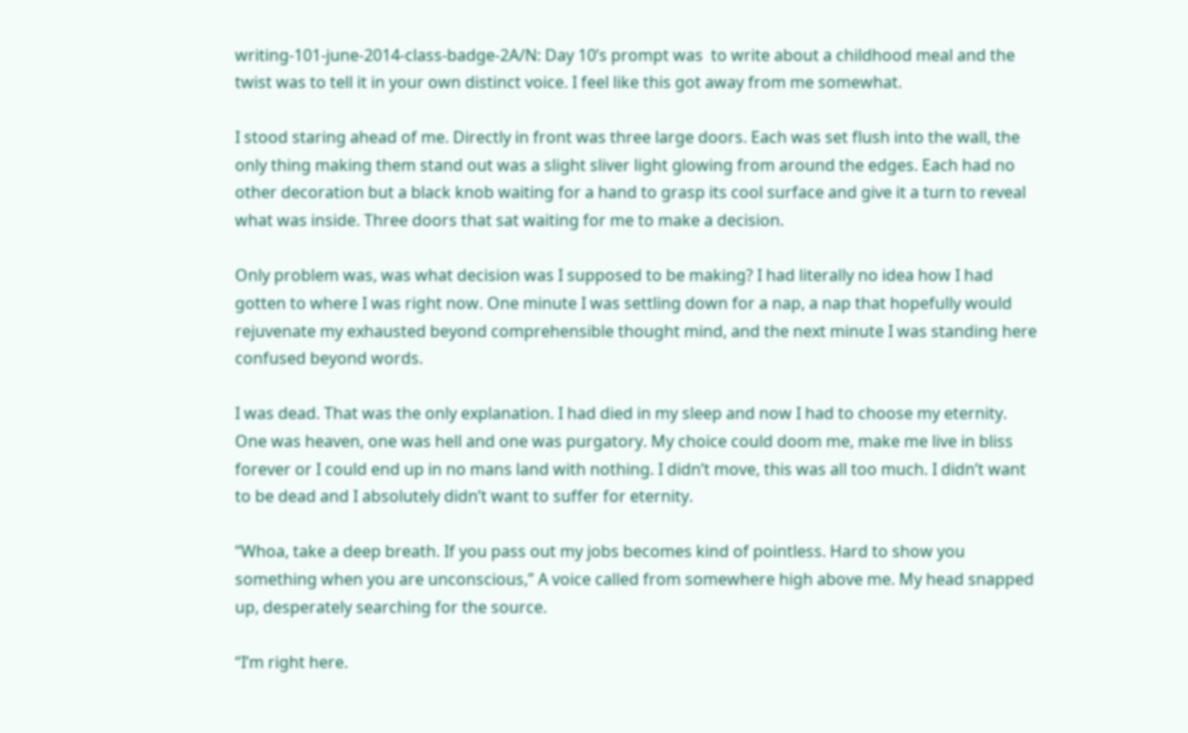writing-101-june-2014-class-badge-2A/N: Day 10’s prompt was  to write about a childhood meal and the twist was to tell it in your own distinct voice. I feel like this got away from me somewhat.

I stood staring ahead of me. Directly in front was three large doors. Each was set flush into the wall, the only thing making them stand out was a slight sliver light glowing from around the edges. Each had no other decoration but a black knob waiting for a hand to grasp its cool surface and give it a turn to reveal what was inside. Three doors that sat waiting for me to make a decision.

Only problem was, was what decision was I supposed to be making? I had literally no idea how I had gotten to where I was right now. One minute I was settling down for a nap, a nap that hopefully would rejuvenate my exhausted beyond comprehensible thought mind, and the next minute I was standing here confused beyond words.

I was dead. That was the only explanation. I had died in my sleep and now I had to choose my eternity. One was heaven, one was hell and one was purgatory. My choice could doom me, make me live in bliss forever or I could end up in no mans land with nothing. I didn’t move, this was all too much. I didn’t want to be dead and I absolutely didn’t want to suffer for eternity.

“Whoa, take a deep breath. If you pass out my jobs becomes kind of pointless. Hard to show you something when you are unconscious,” A voice called from somewhere high above me. My head snapped up, desperately searching for the source.

“I’m right here.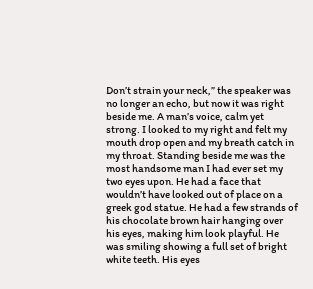Don’t strain your neck,” the speaker was no longer an echo, but now it was right beside me. A man’s voice, calm yet strong. I looked to my right and felt my mouth drop open and my breath catch in my throat. Standing beside me was the most handsome man I had ever set my two eyes upon. He had a face that wouldn’t have looked out of place on a greek god statue. He had a few strands of his chocolate brown hair hanging over his eyes, making him look playful. He was smiling showing a full set of bright white teeth. His eyes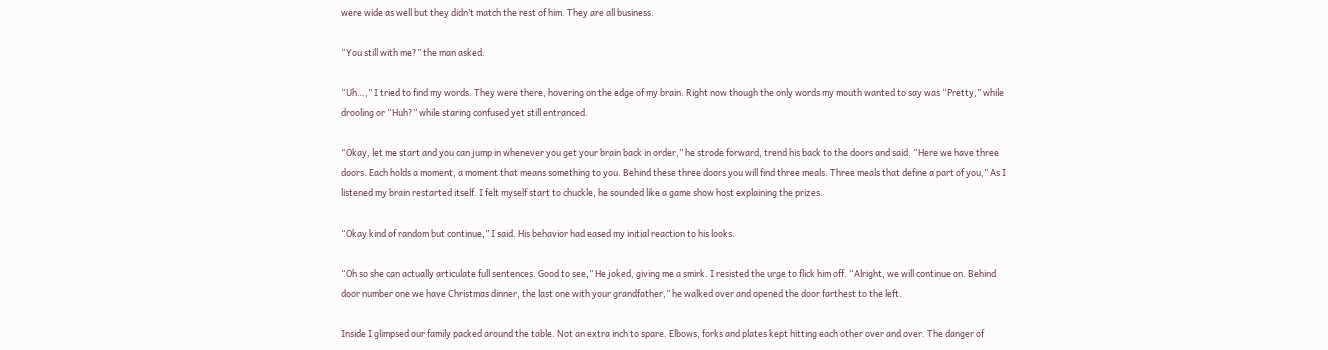were wide as well but they didn’t match the rest of him. They are all business.

“You still with me?” the man asked.

“Uh…,” I tried to find my words. They were there, hovering on the edge of my brain. Right now though the only words my mouth wanted to say was “Pretty,” while drooling or “Huh?” while staring confused yet still entranced.

“Okay, let me start and you can jump in whenever you get your brain back in order,” he strode forward, trend his back to the doors and said. “Here we have three doors. Each holds a moment, a moment that means something to you. Behind these three doors you will find three meals. Three meals that define a part of you,” As I listened my brain restarted itself. I felt myself start to chuckle, he sounded like a game show host explaining the prizes.

“Okay kind of random but continue,” I said. His behavior had eased my initial reaction to his looks.

“Oh so she can actually articulate full sentences. Good to see,” He joked, giving me a smirk. I resisted the urge to flick him off. “Alright, we will continue on. Behind door number one we have Christmas dinner, the last one with your grandfather,” he walked over and opened the door farthest to the left.

Inside I glimpsed our family packed around the table. Not an extra inch to spare. Elbows, forks and plates kept hitting each other over and over. The danger of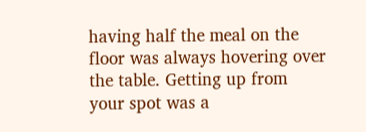having half the meal on the floor was always hovering over the table. Getting up from your spot was a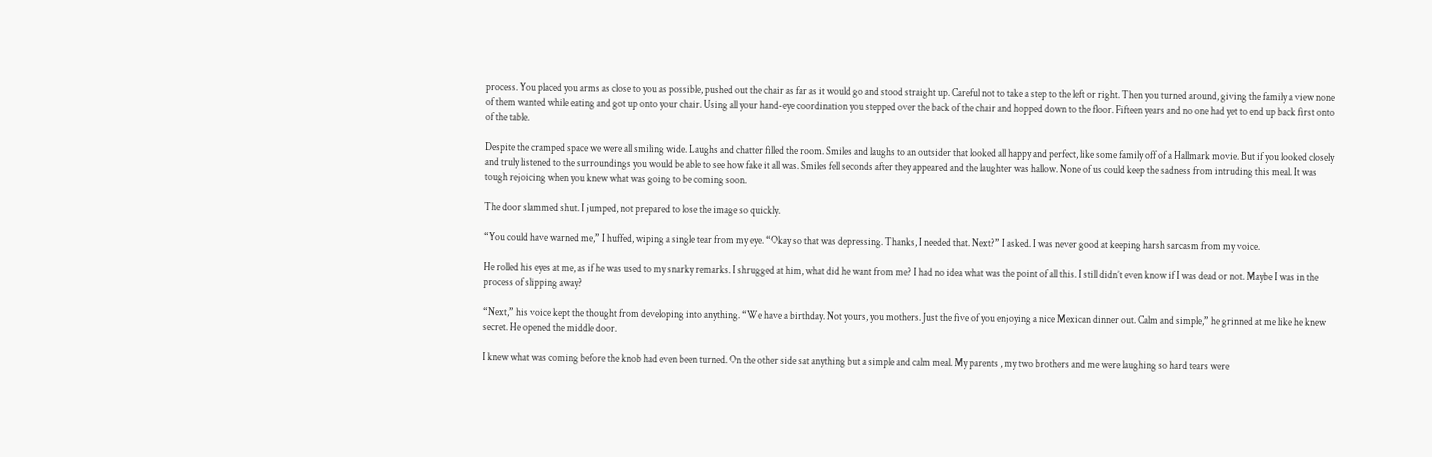process. You placed you arms as close to you as possible, pushed out the chair as far as it would go and stood straight up. Careful not to take a step to the left or right. Then you turned around, giving the family a view none of them wanted while eating and got up onto your chair. Using all your hand-eye coordination you stepped over the back of the chair and hopped down to the floor. Fifteen years and no one had yet to end up back first onto of the table.

Despite the cramped space we were all smiling wide. Laughs and chatter filled the room. Smiles and laughs to an outsider that looked all happy and perfect, like some family off of a Hallmark movie. But if you looked closely and truly listened to the surroundings you would be able to see how fake it all was. Smiles fell seconds after they appeared and the laughter was hallow. None of us could keep the sadness from intruding this meal. It was tough rejoicing when you knew what was going to be coming soon.

The door slammed shut. I jumped, not prepared to lose the image so quickly.

“You could have warned me,” I huffed, wiping a single tear from my eye. “Okay so that was depressing. Thanks, I needed that. Next?” I asked. I was never good at keeping harsh sarcasm from my voice.

He rolled his eyes at me, as if he was used to my snarky remarks. I shrugged at him, what did he want from me? I had no idea what was the point of all this. I still didn’t even know if I was dead or not. Maybe I was in the process of slipping away?

“Next,” his voice kept the thought from developing into anything. “We have a birthday. Not yours, you mothers. Just the five of you enjoying a nice Mexican dinner out. Calm and simple,” he grinned at me like he knew secret. He opened the middle door.

I knew what was coming before the knob had even been turned. On the other side sat anything but a simple and calm meal. My parents , my two brothers and me were laughing so hard tears were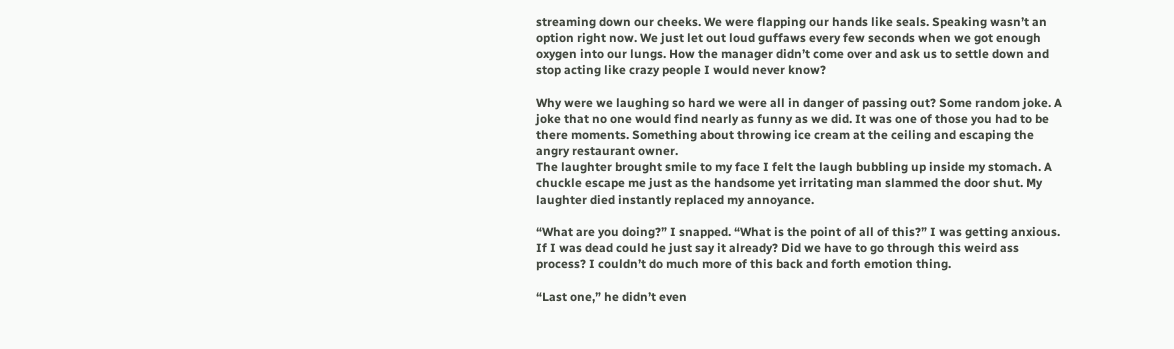streaming down our cheeks. We were flapping our hands like seals. Speaking wasn’t an option right now. We just let out loud guffaws every few seconds when we got enough oxygen into our lungs. How the manager didn’t come over and ask us to settle down and stop acting like crazy people I would never know?

Why were we laughing so hard we were all in danger of passing out? Some random joke. A joke that no one would find nearly as funny as we did. It was one of those you had to be there moments. Something about throwing ice cream at the ceiling and escaping the angry restaurant owner.
The laughter brought smile to my face I felt the laugh bubbling up inside my stomach. A chuckle escape me just as the handsome yet irritating man slammed the door shut. My laughter died instantly replaced my annoyance.

“What are you doing?” I snapped. “What is the point of all of this?” I was getting anxious. If I was dead could he just say it already? Did we have to go through this weird ass process? I couldn’t do much more of this back and forth emotion thing.

“Last one,” he didn’t even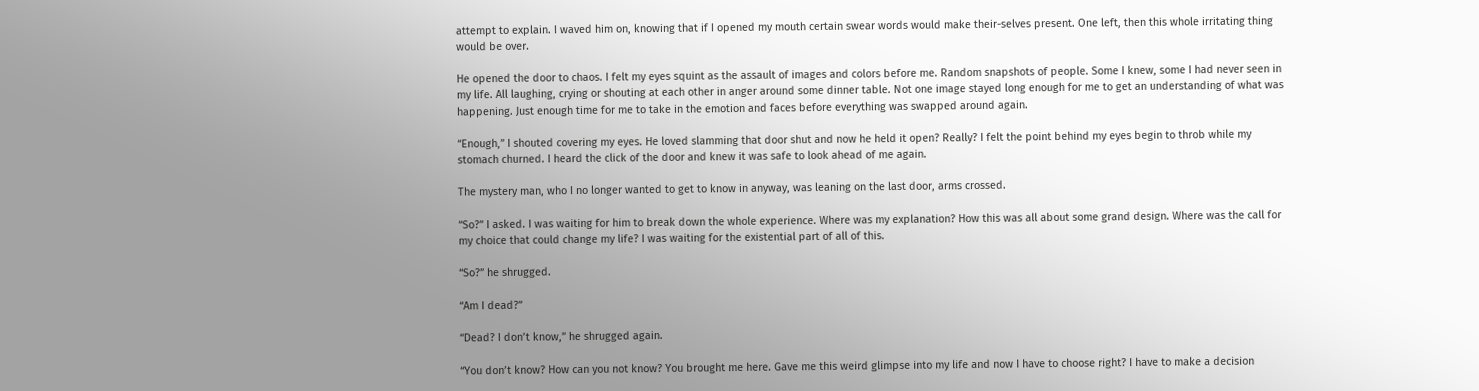attempt to explain. I waved him on, knowing that if I opened my mouth certain swear words would make their-selves present. One left, then this whole irritating thing would be over.

He opened the door to chaos. I felt my eyes squint as the assault of images and colors before me. Random snapshots of people. Some I knew, some I had never seen in my life. All laughing, crying or shouting at each other in anger around some dinner table. Not one image stayed long enough for me to get an understanding of what was happening. Just enough time for me to take in the emotion and faces before everything was swapped around again.

“Enough,” I shouted covering my eyes. He loved slamming that door shut and now he held it open? Really? I felt the point behind my eyes begin to throb while my stomach churned. I heard the click of the door and knew it was safe to look ahead of me again.

The mystery man, who I no longer wanted to get to know in anyway, was leaning on the last door, arms crossed.

“So?” I asked. I was waiting for him to break down the whole experience. Where was my explanation? How this was all about some grand design. Where was the call for my choice that could change my life? I was waiting for the existential part of all of this.

“So?” he shrugged.

“Am I dead?”

“Dead? I don’t know,” he shrugged again.

“You don’t know? How can you not know? You brought me here. Gave me this weird glimpse into my life and now I have to choose right? I have to make a decision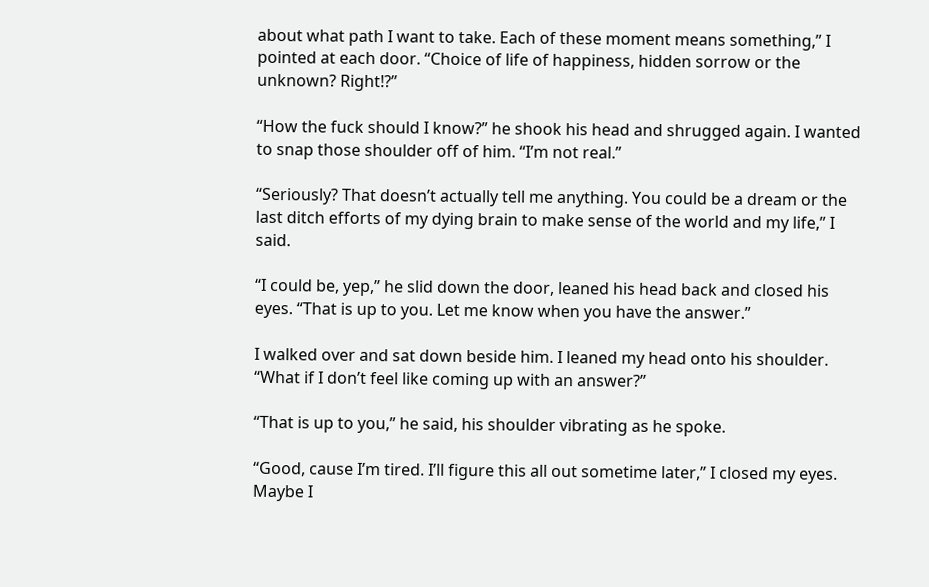about what path I want to take. Each of these moment means something,” I pointed at each door. “Choice of life of happiness, hidden sorrow or the unknown? Right!?”

“How the fuck should I know?” he shook his head and shrugged again. I wanted to snap those shoulder off of him. “I’m not real.”

“Seriously? That doesn’t actually tell me anything. You could be a dream or the last ditch efforts of my dying brain to make sense of the world and my life,” I said.

“I could be, yep,” he slid down the door, leaned his head back and closed his eyes. “That is up to you. Let me know when you have the answer.”

I walked over and sat down beside him. I leaned my head onto his shoulder. “What if I don’t feel like coming up with an answer?”

“That is up to you,” he said, his shoulder vibrating as he spoke.

“Good, cause I’m tired. I’ll figure this all out sometime later,” I closed my eyes. Maybe I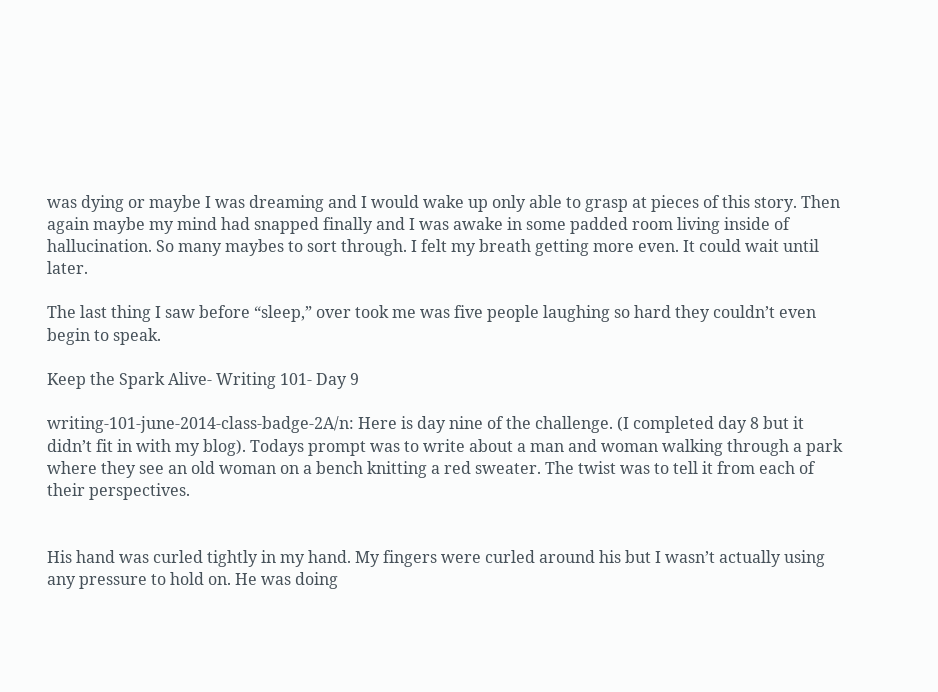was dying or maybe I was dreaming and I would wake up only able to grasp at pieces of this story. Then again maybe my mind had snapped finally and I was awake in some padded room living inside of hallucination. So many maybes to sort through. I felt my breath getting more even. It could wait until later.

The last thing I saw before “sleep,” over took me was five people laughing so hard they couldn’t even begin to speak.

Keep the Spark Alive- Writing 101- Day 9

writing-101-june-2014-class-badge-2A/n: Here is day nine of the challenge. (I completed day 8 but it didn’t fit in with my blog). Todays prompt was to write about a man and woman walking through a park where they see an old woman on a bench knitting a red sweater. The twist was to tell it from each of their perspectives.


His hand was curled tightly in my hand. My fingers were curled around his but I wasn’t actually using any pressure to hold on. He was doing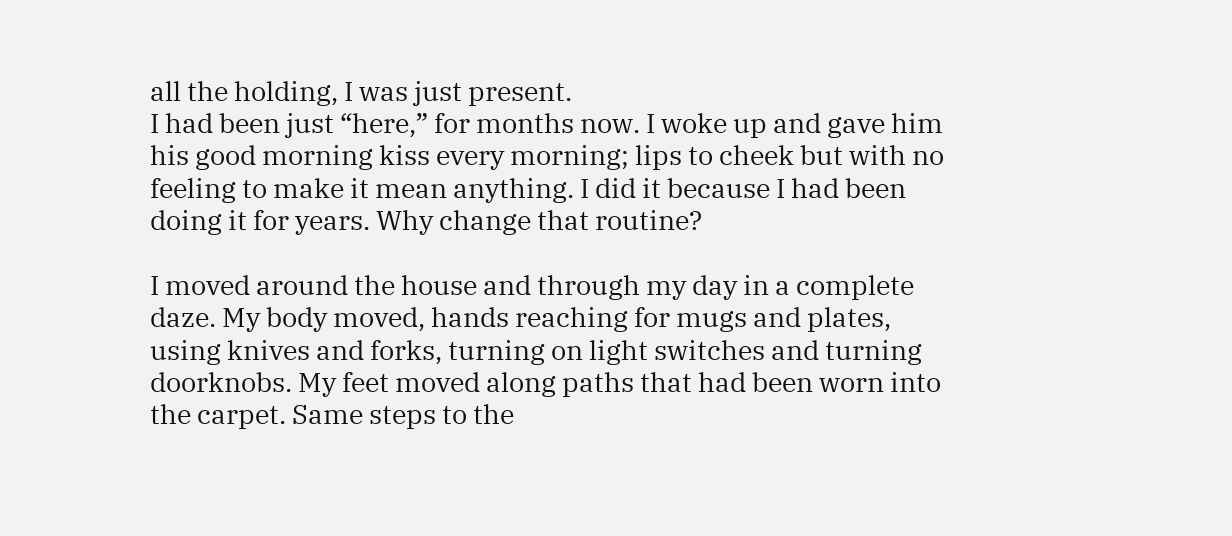all the holding, I was just present.
I had been just “here,” for months now. I woke up and gave him his good morning kiss every morning; lips to cheek but with no feeling to make it mean anything. I did it because I had been doing it for years. Why change that routine?

I moved around the house and through my day in a complete daze. My body moved, hands reaching for mugs and plates, using knives and forks, turning on light switches and turning doorknobs. My feet moved along paths that had been worn into the carpet. Same steps to the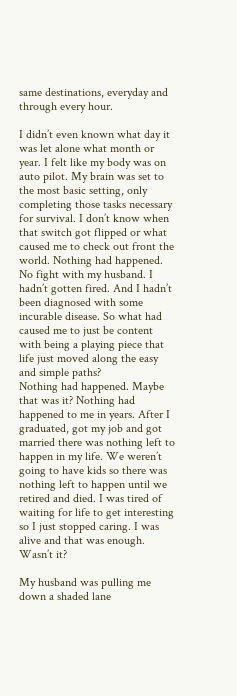same destinations, everyday and through every hour.

I didn’t even known what day it was let alone what month or year. I felt like my body was on auto pilot. My brain was set to the most basic setting, only completing those tasks necessary for survival. I don’t know when that switch got flipped or what caused me to check out front the world. Nothing had happened. No fight with my husband. I hadn’t gotten fired. And I hadn’t been diagnosed with some incurable disease. So what had caused me to just be content with being a playing piece that life just moved along the easy and simple paths?
Nothing had happened. Maybe that was it? Nothing had happened to me in years. After I graduated, got my job and got married there was nothing left to happen in my life. We weren’t going to have kids so there was nothing left to happen until we retired and died. I was tired of waiting for life to get interesting so I just stopped caring. I was alive and that was enough. Wasn’t it?

My husband was pulling me down a shaded lane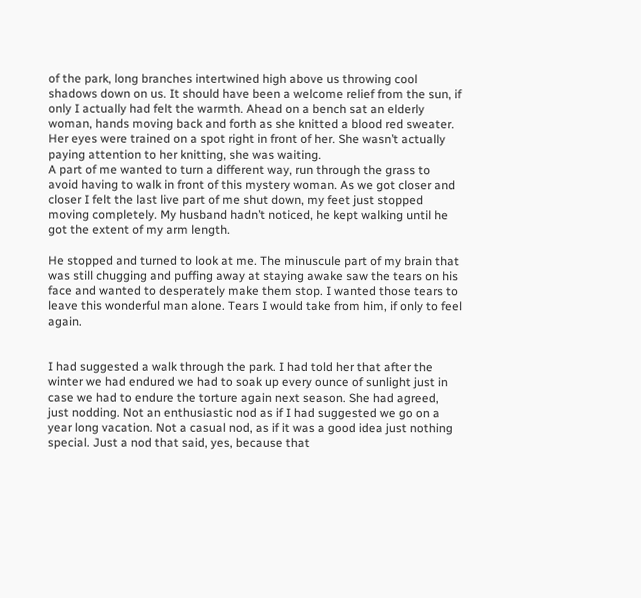of the park, long branches intertwined high above us throwing cool shadows down on us. It should have been a welcome relief from the sun, if only I actually had felt the warmth. Ahead on a bench sat an elderly woman, hands moving back and forth as she knitted a blood red sweater. Her eyes were trained on a spot right in front of her. She wasn’t actually paying attention to her knitting, she was waiting.
A part of me wanted to turn a different way, run through the grass to avoid having to walk in front of this mystery woman. As we got closer and closer I felt the last live part of me shut down, my feet just stopped moving completely. My husband hadn’t noticed, he kept walking until he got the extent of my arm length.

He stopped and turned to look at me. The minuscule part of my brain that was still chugging and puffing away at staying awake saw the tears on his face and wanted to desperately make them stop. I wanted those tears to leave this wonderful man alone. Tears I would take from him, if only to feel again.


I had suggested a walk through the park. I had told her that after the winter we had endured we had to soak up every ounce of sunlight just in case we had to endure the torture again next season. She had agreed, just nodding. Not an enthusiastic nod as if I had suggested we go on a year long vacation. Not a casual nod, as if it was a good idea just nothing special. Just a nod that said, yes, because that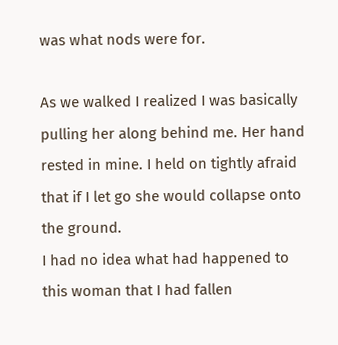was what nods were for.

As we walked I realized I was basically pulling her along behind me. Her hand rested in mine. I held on tightly afraid that if I let go she would collapse onto the ground.
I had no idea what had happened to this woman that I had fallen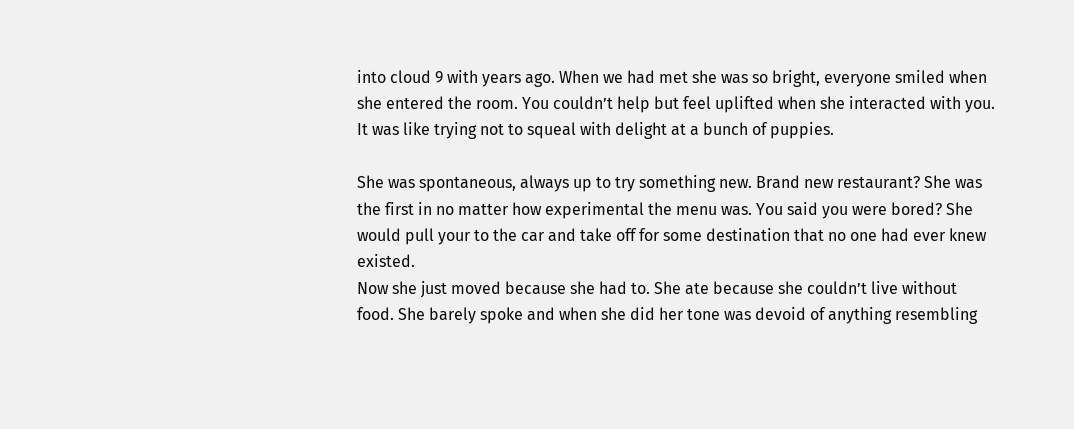into cloud 9 with years ago. When we had met she was so bright, everyone smiled when she entered the room. You couldn’t help but feel uplifted when she interacted with you. It was like trying not to squeal with delight at a bunch of puppies.

She was spontaneous, always up to try something new. Brand new restaurant? She was the first in no matter how experimental the menu was. You said you were bored? She would pull your to the car and take off for some destination that no one had ever knew existed.
Now she just moved because she had to. She ate because she couldn’t live without food. She barely spoke and when she did her tone was devoid of anything resembling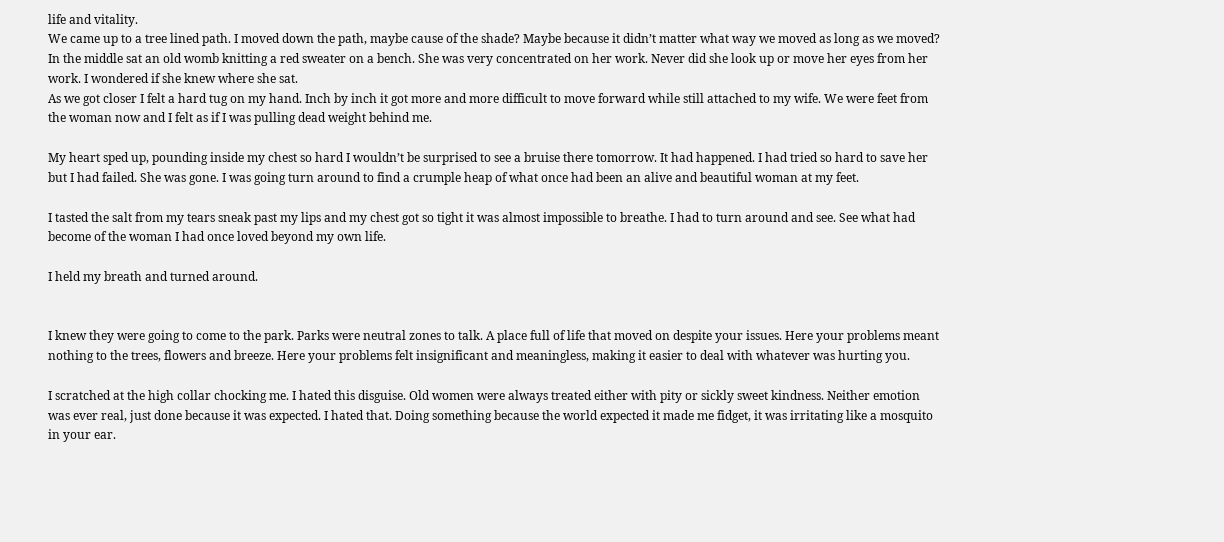life and vitality.
We came up to a tree lined path. I moved down the path, maybe cause of the shade? Maybe because it didn’t matter what way we moved as long as we moved? In the middle sat an old womb knitting a red sweater on a bench. She was very concentrated on her work. Never did she look up or move her eyes from her work. I wondered if she knew where she sat.
As we got closer I felt a hard tug on my hand. Inch by inch it got more and more difficult to move forward while still attached to my wife. We were feet from the woman now and I felt as if I was pulling dead weight behind me.

My heart sped up, pounding inside my chest so hard I wouldn’t be surprised to see a bruise there tomorrow. It had happened. I had tried so hard to save her but I had failed. She was gone. I was going turn around to find a crumple heap of what once had been an alive and beautiful woman at my feet.

I tasted the salt from my tears sneak past my lips and my chest got so tight it was almost impossible to breathe. I had to turn around and see. See what had become of the woman I had once loved beyond my own life.

I held my breath and turned around.


I knew they were going to come to the park. Parks were neutral zones to talk. A place full of life that moved on despite your issues. Here your problems meant nothing to the trees, flowers and breeze. Here your problems felt insignificant and meaningless, making it easier to deal with whatever was hurting you.

I scratched at the high collar chocking me. I hated this disguise. Old women were always treated either with pity or sickly sweet kindness. Neither emotion was ever real, just done because it was expected. I hated that. Doing something because the world expected it made me fidget, it was irritating like a mosquito in your ear.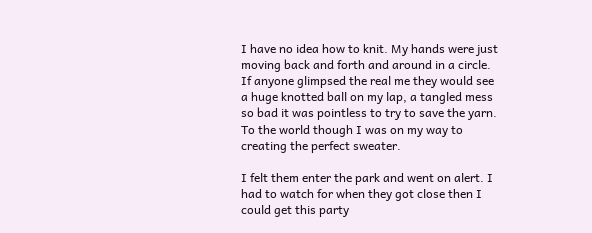I have no idea how to knit. My hands were just moving back and forth and around in a circle. If anyone glimpsed the real me they would see a huge knotted ball on my lap, a tangled mess so bad it was pointless to try to save the yarn. To the world though I was on my way to creating the perfect sweater.

I felt them enter the park and went on alert. I had to watch for when they got close then I could get this party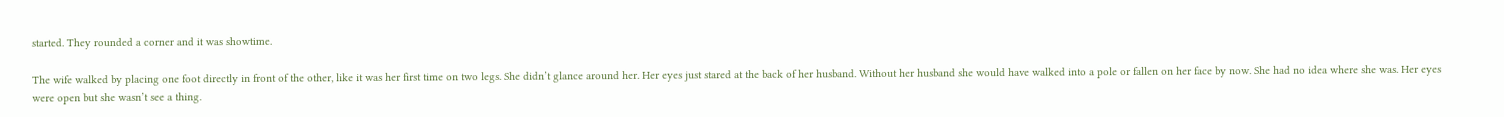started. They rounded a corner and it was showtime.

The wife walked by placing one foot directly in front of the other, like it was her first time on two legs. She didn’t glance around her. Her eyes just stared at the back of her husband. Without her husband she would have walked into a pole or fallen on her face by now. She had no idea where she was. Her eyes were open but she wasn’t see a thing.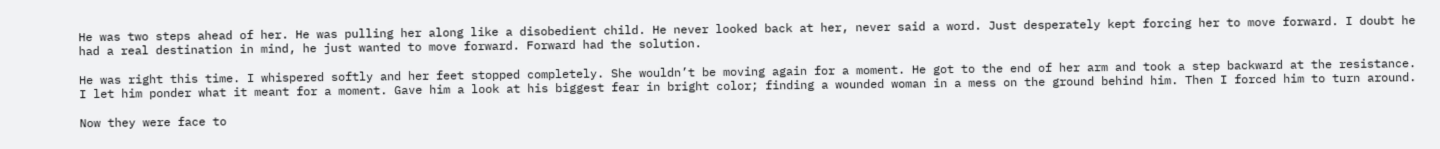He was two steps ahead of her. He was pulling her along like a disobedient child. He never looked back at her, never said a word. Just desperately kept forcing her to move forward. I doubt he had a real destination in mind, he just wanted to move forward. Forward had the solution.

He was right this time. I whispered softly and her feet stopped completely. She wouldn’t be moving again for a moment. He got to the end of her arm and took a step backward at the resistance. I let him ponder what it meant for a moment. Gave him a look at his biggest fear in bright color; finding a wounded woman in a mess on the ground behind him. Then I forced him to turn around.

Now they were face to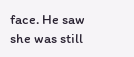face. He saw she was still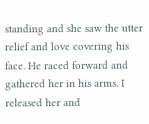standing and she saw the utter relief and love covering his face. He raced forward and gathered her in his arms. I released her and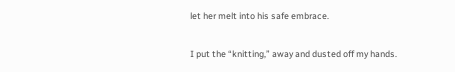let her melt into his safe embrace.

I put the “knitting,” away and dusted off my hands.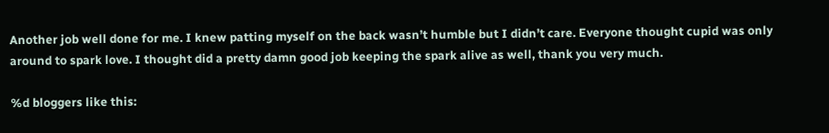Another job well done for me. I knew patting myself on the back wasn’t humble but I didn’t care. Everyone thought cupid was only around to spark love. I thought did a pretty damn good job keeping the spark alive as well, thank you very much.

%d bloggers like this: